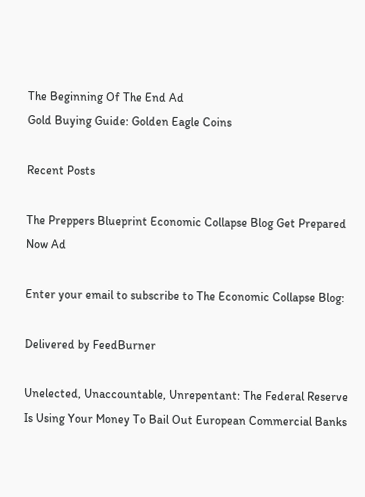The Beginning Of The End Ad
Gold Buying Guide: Golden Eagle Coins

Recent Posts

The Preppers Blueprint Economic Collapse Blog Get Prepared Now Ad

Enter your email to subscribe to The Economic Collapse Blog:

Delivered by FeedBurner

Unelected, Unaccountable, Unrepentant: The Federal Reserve Is Using Your Money To Bail Out European Commercial Banks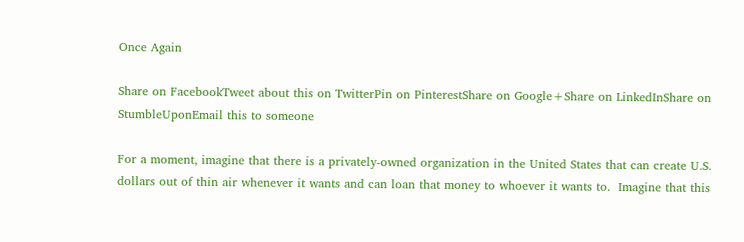Once Again

Share on FacebookTweet about this on TwitterPin on PinterestShare on Google+Share on LinkedInShare on StumbleUponEmail this to someone

For a moment, imagine that there is a privately-owned organization in the United States that can create U.S. dollars out of thin air whenever it wants and can loan that money to whoever it wants to.  Imagine that this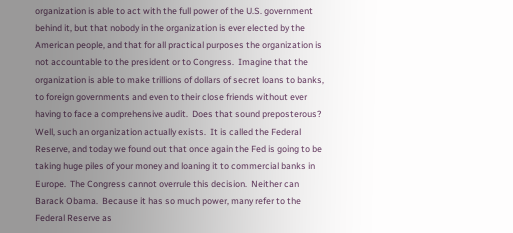organization is able to act with the full power of the U.S. government behind it, but that nobody in the organization is ever elected by the American people, and that for all practical purposes the organization is not accountable to the president or to Congress.  Imagine that the organization is able to make trillions of dollars of secret loans to banks, to foreign governments and even to their close friends without ever having to face a comprehensive audit.  Does that sound preposterous?  Well, such an organization actually exists.  It is called the Federal Reserve, and today we found out that once again the Fed is going to be taking huge piles of your money and loaning it to commercial banks in Europe.  The Congress cannot overrule this decision.  Neither can Barack Obama.  Because it has so much power, many refer to the Federal Reserve as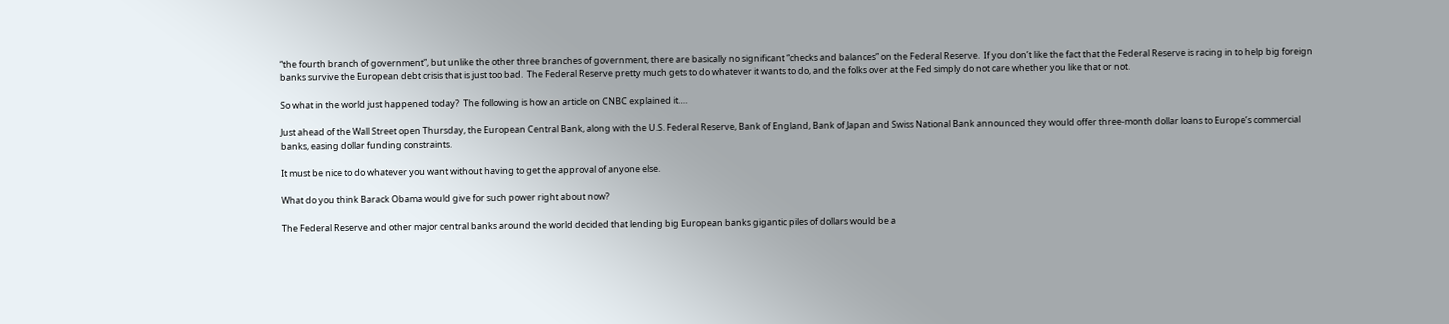“the fourth branch of government”, but unlike the other three branches of government, there are basically no significant “checks and balances” on the Federal Reserve.  If you don’t like the fact that the Federal Reserve is racing in to help big foreign banks survive the European debt crisis that is just too bad.  The Federal Reserve pretty much gets to do whatever it wants to do, and the folks over at the Fed simply do not care whether you like that or not.

So what in the world just happened today?  The following is how an article on CNBC explained it….

Just ahead of the Wall Street open Thursday, the European Central Bank, along with the U.S. Federal Reserve, Bank of England, Bank of Japan and Swiss National Bank announced they would offer three-month dollar loans to Europe’s commercial banks, easing dollar funding constraints.

It must be nice to do whatever you want without having to get the approval of anyone else.

What do you think Barack Obama would give for such power right about now?

The Federal Reserve and other major central banks around the world decided that lending big European banks gigantic piles of dollars would be a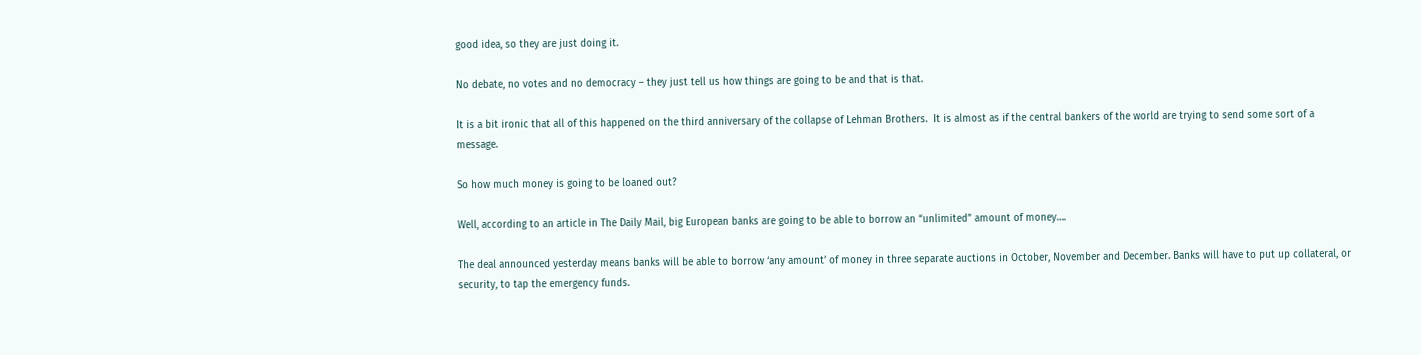good idea, so they are just doing it.

No debate, no votes and no democracy – they just tell us how things are going to be and that is that.

It is a bit ironic that all of this happened on the third anniversary of the collapse of Lehman Brothers.  It is almost as if the central bankers of the world are trying to send some sort of a message.

So how much money is going to be loaned out?

Well, according to an article in The Daily Mail, big European banks are going to be able to borrow an “unlimited” amount of money….

The deal announced yesterday means banks will be able to borrow ‘any amount’ of money in three separate auctions in October, November and December. Banks will have to put up collateral, or security, to tap the emergency funds.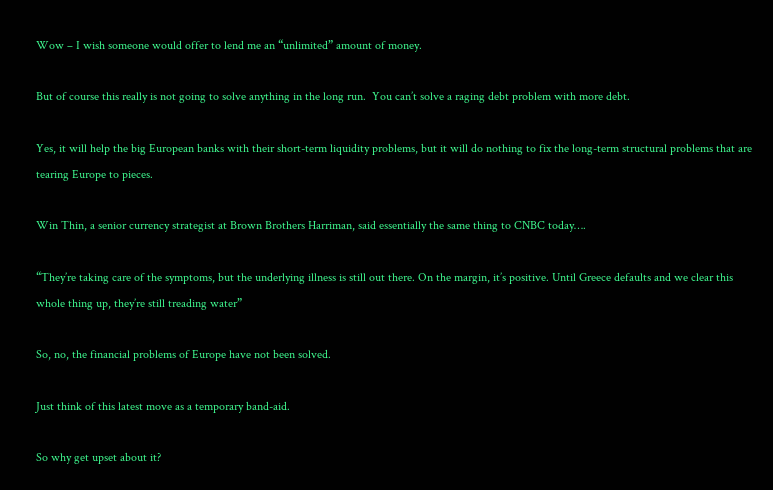Wow – I wish someone would offer to lend me an “unlimited” amount of money.

But of course this really is not going to solve anything in the long run.  You can’t solve a raging debt problem with more debt.

Yes, it will help the big European banks with their short-term liquidity problems, but it will do nothing to fix the long-term structural problems that are tearing Europe to pieces.

Win Thin, a senior currency strategist at Brown Brothers Harriman, said essentially the same thing to CNBC today….

“They’re taking care of the symptoms, but the underlying illness is still out there. On the margin, it’s positive. Until Greece defaults and we clear this whole thing up, they’re still treading water”

So, no, the financial problems of Europe have not been solved.

Just think of this latest move as a temporary band-aid.

So why get upset about it?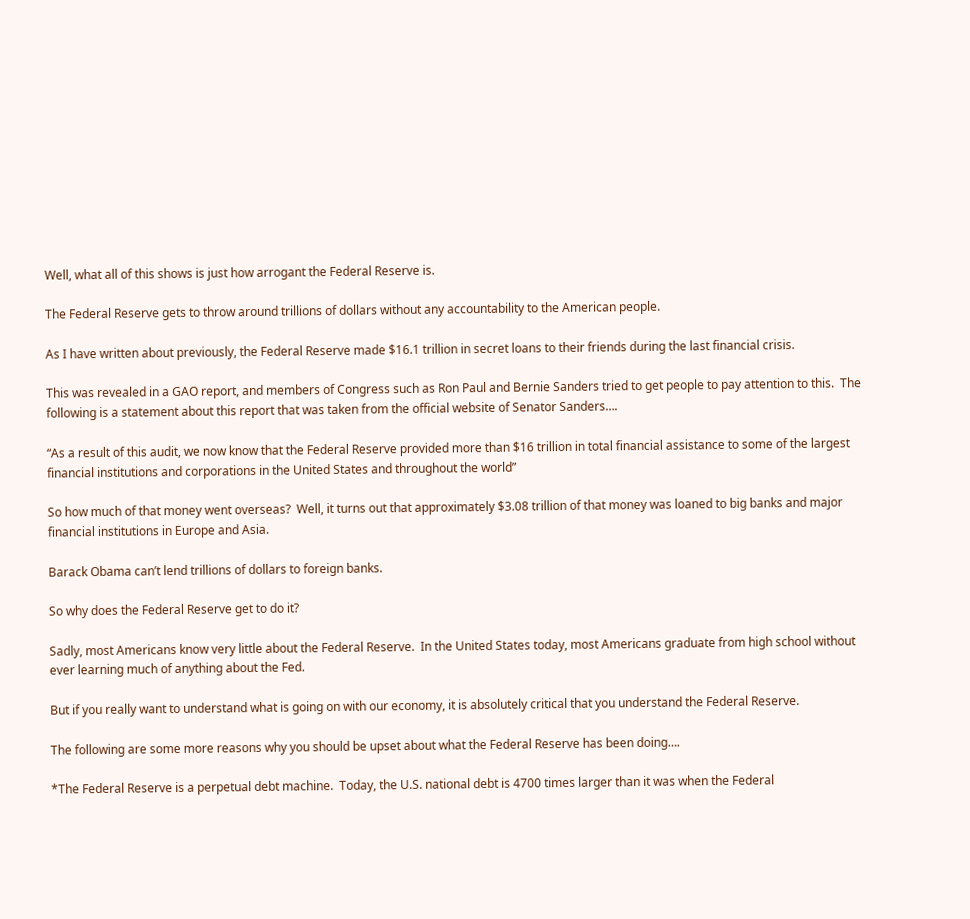Well, what all of this shows is just how arrogant the Federal Reserve is.

The Federal Reserve gets to throw around trillions of dollars without any accountability to the American people.

As I have written about previously, the Federal Reserve made $16.1 trillion in secret loans to their friends during the last financial crisis.

This was revealed in a GAO report, and members of Congress such as Ron Paul and Bernie Sanders tried to get people to pay attention to this.  The following is a statement about this report that was taken from the official website of Senator Sanders….

“As a result of this audit, we now know that the Federal Reserve provided more than $16 trillion in total financial assistance to some of the largest financial institutions and corporations in the United States and throughout the world”

So how much of that money went overseas?  Well, it turns out that approximately $3.08 trillion of that money was loaned to big banks and major financial institutions in Europe and Asia.

Barack Obama can’t lend trillions of dollars to foreign banks.

So why does the Federal Reserve get to do it?

Sadly, most Americans know very little about the Federal Reserve.  In the United States today, most Americans graduate from high school without ever learning much of anything about the Fed.

But if you really want to understand what is going on with our economy, it is absolutely critical that you understand the Federal Reserve.

The following are some more reasons why you should be upset about what the Federal Reserve has been doing….

*The Federal Reserve is a perpetual debt machine.  Today, the U.S. national debt is 4700 times larger than it was when the Federal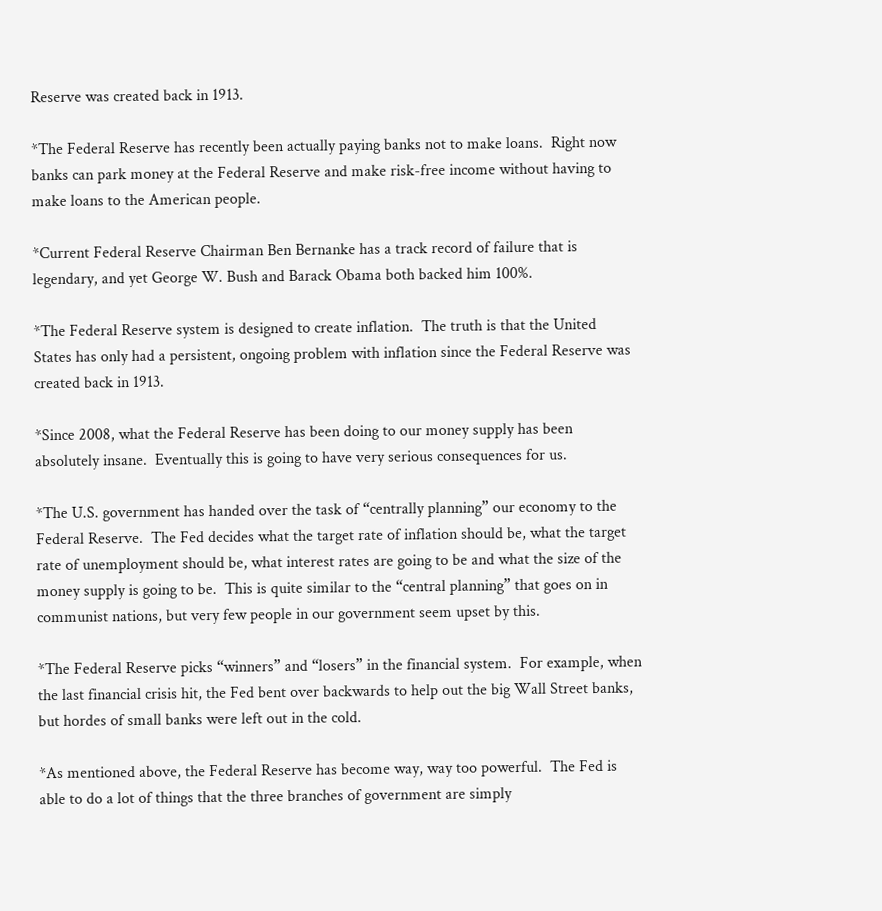Reserve was created back in 1913.

*The Federal Reserve has recently been actually paying banks not to make loans.  Right now banks can park money at the Federal Reserve and make risk-free income without having to make loans to the American people.

*Current Federal Reserve Chairman Ben Bernanke has a track record of failure that is legendary, and yet George W. Bush and Barack Obama both backed him 100%.

*The Federal Reserve system is designed to create inflation.  The truth is that the United States has only had a persistent, ongoing problem with inflation since the Federal Reserve was created back in 1913.

*Since 2008, what the Federal Reserve has been doing to our money supply has been absolutely insane.  Eventually this is going to have very serious consequences for us.

*The U.S. government has handed over the task of “centrally planning” our economy to the Federal Reserve.  The Fed decides what the target rate of inflation should be, what the target rate of unemployment should be, what interest rates are going to be and what the size of the money supply is going to be.  This is quite similar to the “central planning” that goes on in communist nations, but very few people in our government seem upset by this.

*The Federal Reserve picks “winners” and “losers” in the financial system.  For example, when the last financial crisis hit, the Fed bent over backwards to help out the big Wall Street banks, but hordes of small banks were left out in the cold.

*As mentioned above, the Federal Reserve has become way, way too powerful.  The Fed is able to do a lot of things that the three branches of government are simply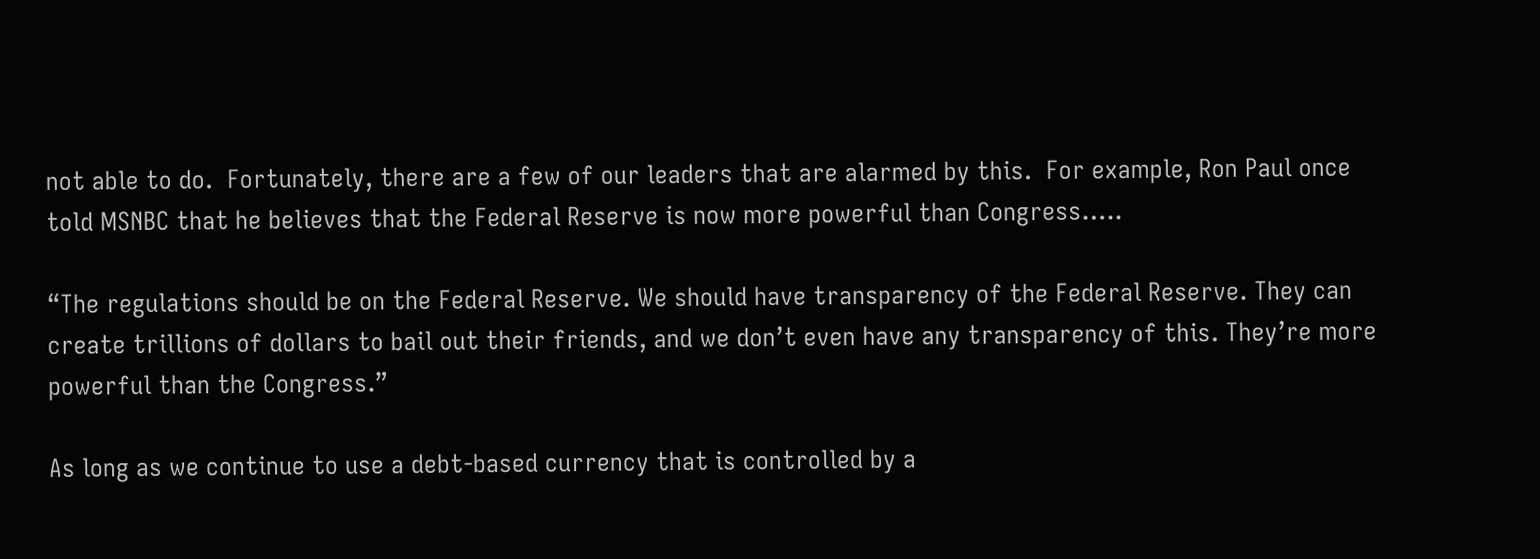not able to do.  Fortunately, there are a few of our leaders that are alarmed by this.  For example, Ron Paul once told MSNBC that he believes that the Federal Reserve is now more powerful than Congress…..

“The regulations should be on the Federal Reserve. We should have transparency of the Federal Reserve. They can create trillions of dollars to bail out their friends, and we don’t even have any transparency of this. They’re more powerful than the Congress.”

As long as we continue to use a debt-based currency that is controlled by a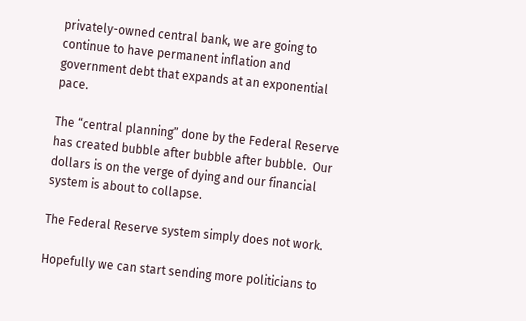privately-owned central bank, we are going to continue to have permanent inflation and government debt that expands at an exponential pace.

The “central planning” done by the Federal Reserve has created bubble after bubble after bubble.  Our dollars is on the verge of dying and our financial system is about to collapse.

The Federal Reserve system simply does not work.

Hopefully we can start sending more politicians to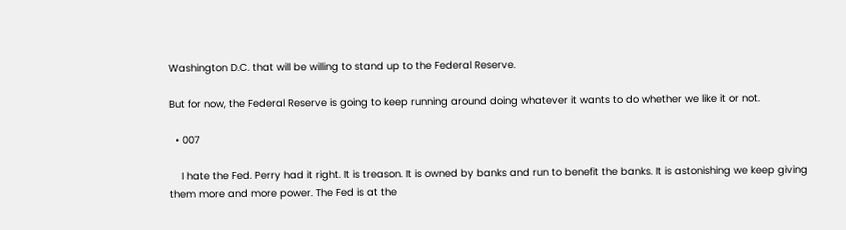Washington D.C. that will be willing to stand up to the Federal Reserve.

But for now, the Federal Reserve is going to keep running around doing whatever it wants to do whether we like it or not.

  • 007

    I hate the Fed. Perry had it right. It is treason. It is owned by banks and run to benefit the banks. It is astonishing we keep giving them more and more power. The Fed is at the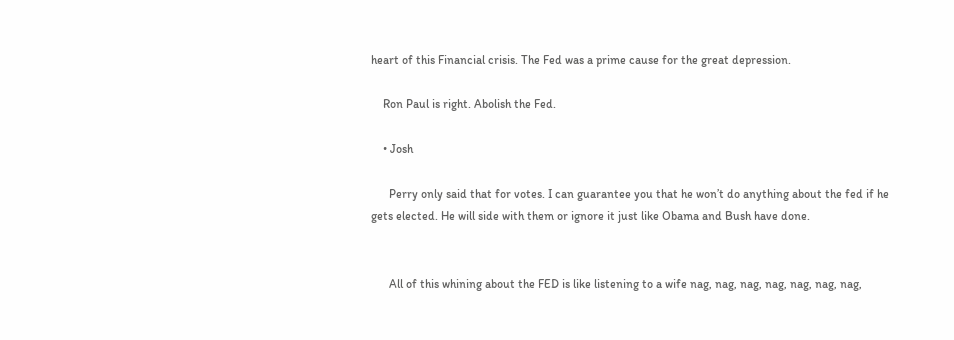heart of this Financial crisis. The Fed was a prime cause for the great depression.

    Ron Paul is right. Abolish the Fed.

    • Josh

      Perry only said that for votes. I can guarantee you that he won’t do anything about the fed if he gets elected. He will side with them or ignore it just like Obama and Bush have done.


      All of this whining about the FED is like listening to a wife nag, nag, nag, nag, nag, nag, nag,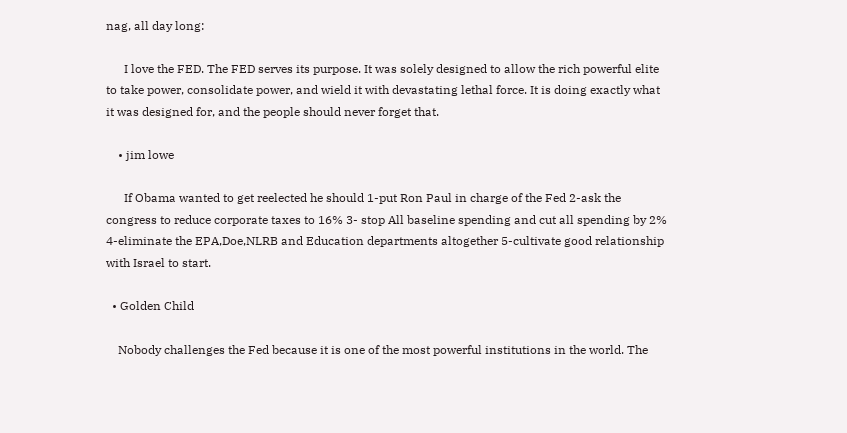nag, all day long:

      I love the FED. The FED serves its purpose. It was solely designed to allow the rich powerful elite to take power, consolidate power, and wield it with devastating lethal force. It is doing exactly what it was designed for, and the people should never forget that.

    • jim lowe

      If Obama wanted to get reelected he should 1-put Ron Paul in charge of the Fed 2-ask the congress to reduce corporate taxes to 16% 3- stop All baseline spending and cut all spending by 2% 4-eliminate the EPA,Doe,NLRB and Education departments altogether 5-cultivate good relationship with Israel to start.

  • Golden Child

    Nobody challenges the Fed because it is one of the most powerful institutions in the world. The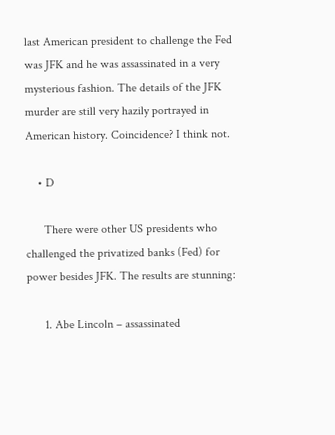last American president to challenge the Fed was JFK and he was assassinated in a very mysterious fashion. The details of the JFK murder are still very hazily portrayed in American history. Coincidence? I think not.

    • D

      There were other US presidents who challenged the privatized banks (Fed) for power besides JFK. The results are stunning:

      1. Abe Lincoln – assassinated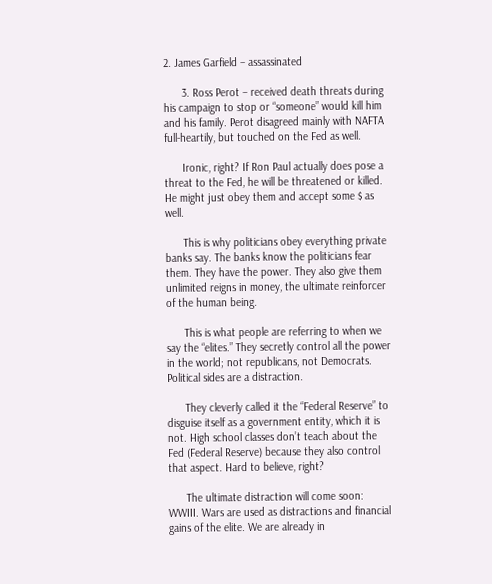2. James Garfield – assassinated

      3. Ross Perot – received death threats during his campaign to stop or “someone” would kill him and his family. Perot disagreed mainly with NAFTA full-heartily, but touched on the Fed as well.

      Ironic, right? If Ron Paul actually does pose a threat to the Fed, he will be threatened or killed. He might just obey them and accept some $ as well.

      This is why politicians obey everything private banks say. The banks know the politicians fear them. They have the power. They also give them unlimited reigns in money, the ultimate reinforcer of the human being.

      This is what people are referring to when we say the “elites.” They secretly control all the power in the world; not republicans, not Democrats. Political sides are a distraction.

      They cleverly called it the “Federal Reserve” to disguise itself as a government entity, which it is not. High school classes don’t teach about the Fed (Federal Reserve) because they also control that aspect. Hard to believe, right?

      The ultimate distraction will come soon: WWIII. Wars are used as distractions and financial gains of the elite. We are already in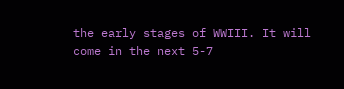the early stages of WWIII. It will come in the next 5-7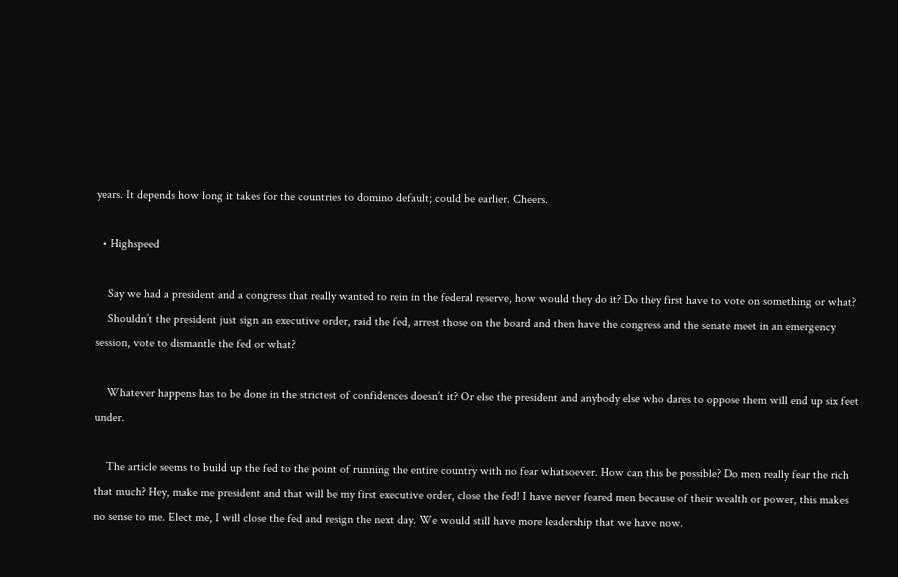years. It depends how long it takes for the countries to domino default; could be earlier. Cheers.

  • Highspeed

    Say we had a president and a congress that really wanted to rein in the federal reserve, how would they do it? Do they first have to vote on something or what?
    Shouldn’t the president just sign an executive order, raid the fed, arrest those on the board and then have the congress and the senate meet in an emergency session, vote to dismantle the fed or what?

    Whatever happens has to be done in the strictest of confidences doesn’t it? Or else the president and anybody else who dares to oppose them will end up six feet under.

    The article seems to build up the fed to the point of running the entire country with no fear whatsoever. How can this be possible? Do men really fear the rich that much? Hey, make me president and that will be my first executive order, close the fed! I have never feared men because of their wealth or power, this makes no sense to me. Elect me, I will close the fed and resign the next day. We would still have more leadership that we have now.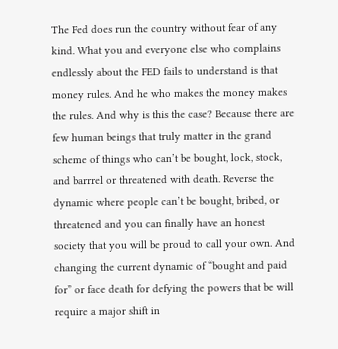The Fed does run the country without fear of any kind. What you and everyone else who complains endlessly about the FED fails to understand is that money rules. And he who makes the money makes the rules. And why is this the case? Because there are few human beings that truly matter in the grand scheme of things who can’t be bought, lock, stock, and barrrel or threatened with death. Reverse the dynamic where people can’t be bought, bribed, or threatened and you can finally have an honest society that you will be proud to call your own. And changing the current dynamic of “bought and paid for” or face death for defying the powers that be will require a major shift in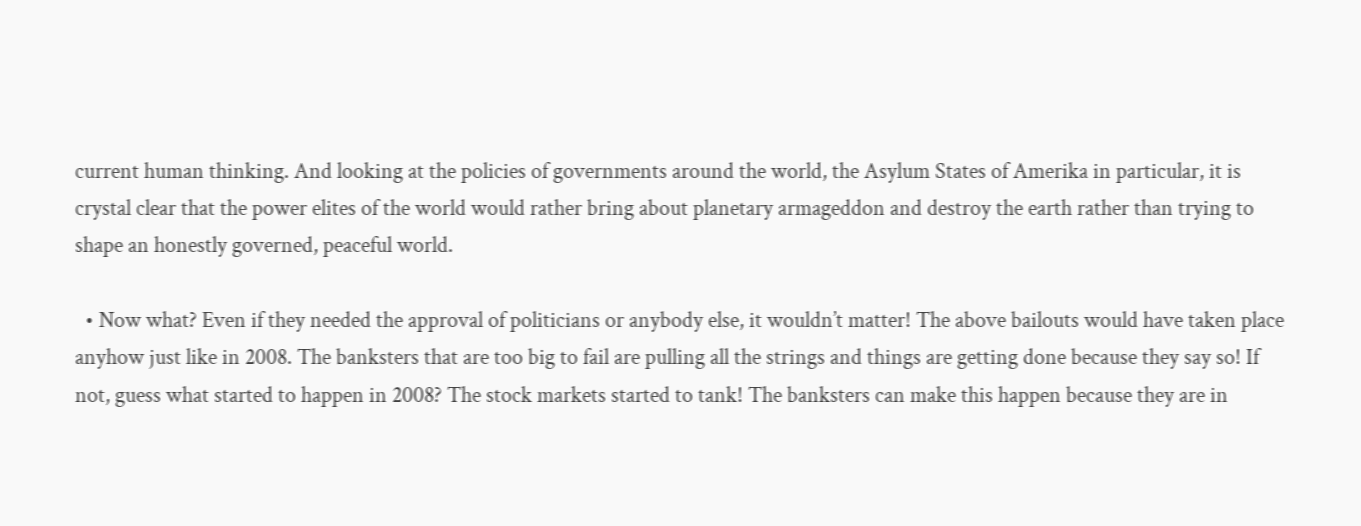current human thinking. And looking at the policies of governments around the world, the Asylum States of Amerika in particular, it is crystal clear that the power elites of the world would rather bring about planetary armageddon and destroy the earth rather than trying to shape an honestly governed, peaceful world.

  • Now what? Even if they needed the approval of politicians or anybody else, it wouldn’t matter! The above bailouts would have taken place anyhow just like in 2008. The banksters that are too big to fail are pulling all the strings and things are getting done because they say so! If not, guess what started to happen in 2008? The stock markets started to tank! The banksters can make this happen because they are in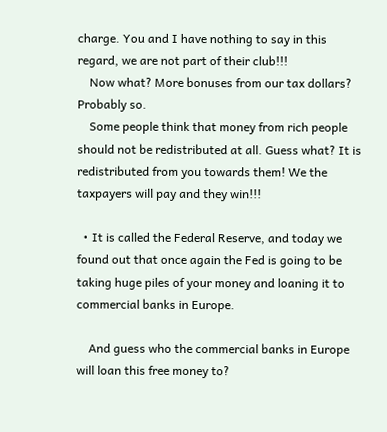charge. You and I have nothing to say in this regard, we are not part of their club!!!
    Now what? More bonuses from our tax dollars? Probably so.
    Some people think that money from rich people should not be redistributed at all. Guess what? It is redistributed from you towards them! We the taxpayers will pay and they win!!!

  • It is called the Federal Reserve, and today we found out that once again the Fed is going to be taking huge piles of your money and loaning it to commercial banks in Europe.

    And guess who the commercial banks in Europe will loan this free money to?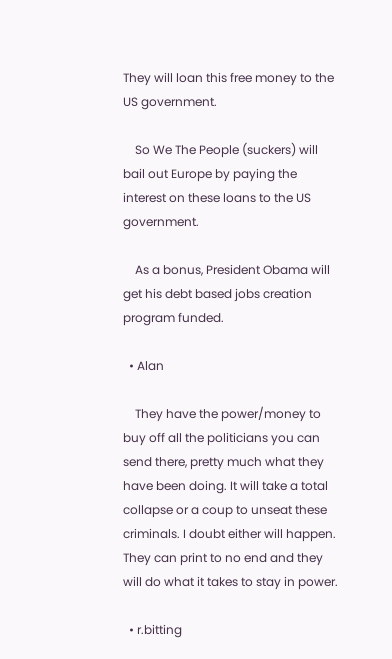They will loan this free money to the US government.

    So We The People (suckers) will bail out Europe by paying the interest on these loans to the US government.

    As a bonus, President Obama will get his debt based jobs creation program funded.

  • Alan

    They have the power/money to buy off all the politicians you can send there, pretty much what they have been doing. It will take a total collapse or a coup to unseat these criminals. I doubt either will happen. They can print to no end and they will do what it takes to stay in power.

  • r.bitting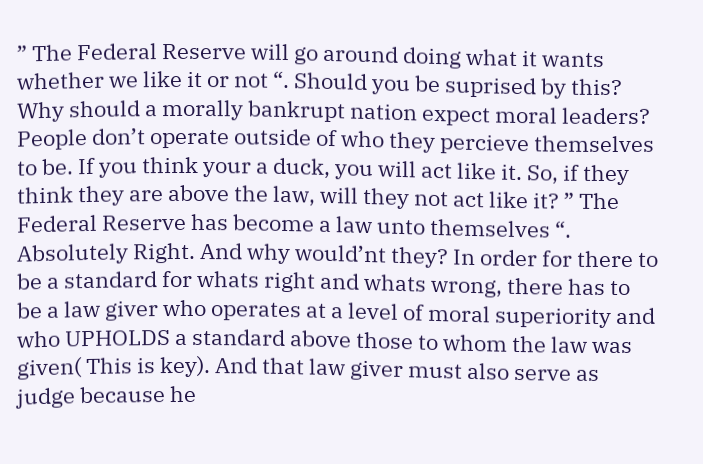” The Federal Reserve will go around doing what it wants whether we like it or not “. Should you be suprised by this? Why should a morally bankrupt nation expect moral leaders? People don’t operate outside of who they percieve themselves to be. If you think your a duck, you will act like it. So, if they think they are above the law, will they not act like it? ” The Federal Reserve has become a law unto themselves “. Absolutely Right. And why would’nt they? In order for there to be a standard for whats right and whats wrong, there has to be a law giver who operates at a level of moral superiority and who UPHOLDS a standard above those to whom the law was given( This is key). And that law giver must also serve as judge because he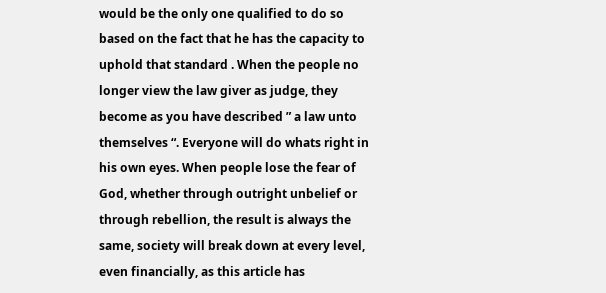would be the only one qualified to do so based on the fact that he has the capacity to uphold that standard . When the people no longer view the law giver as judge, they become as you have described ” a law unto themselves “. Everyone will do whats right in his own eyes. When people lose the fear of God, whether through outright unbelief or through rebellion, the result is always the same, society will break down at every level, even financially, as this article has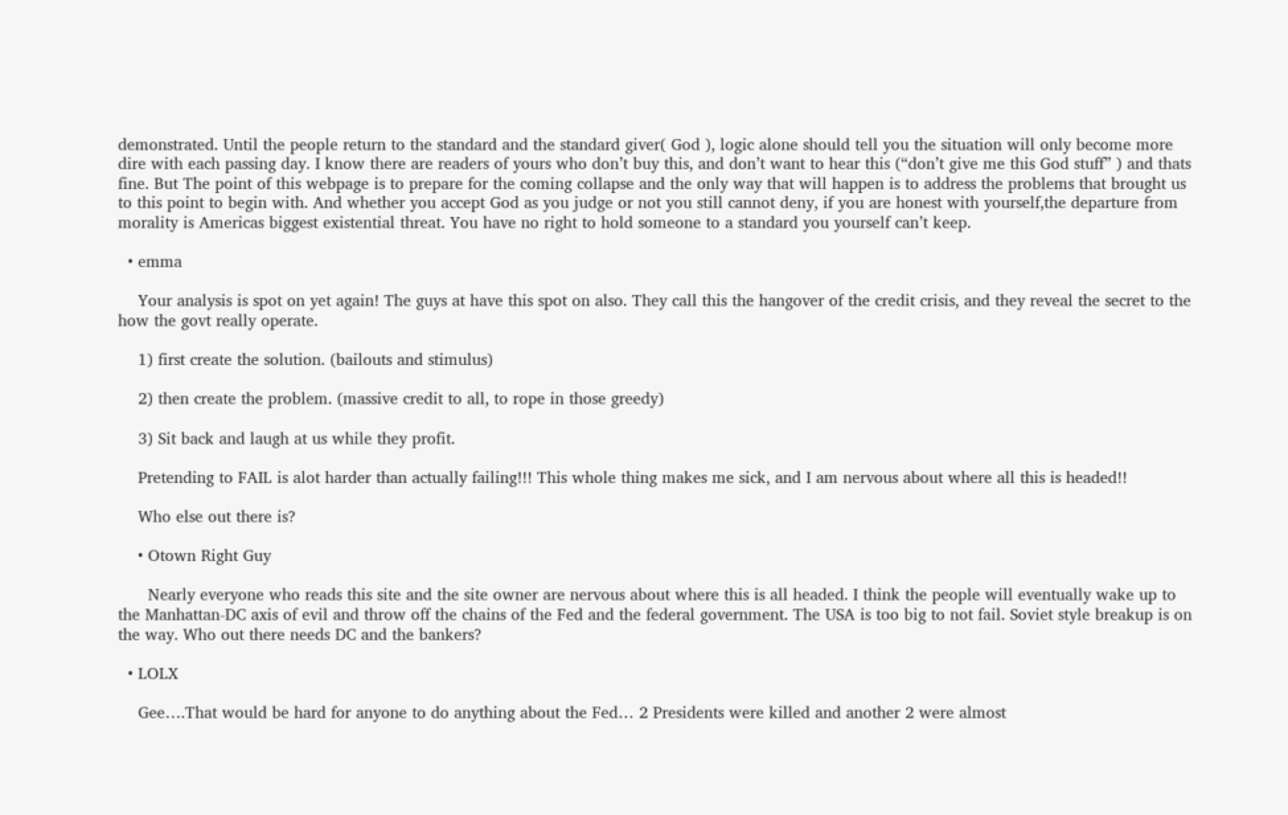demonstrated. Until the people return to the standard and the standard giver( God ), logic alone should tell you the situation will only become more dire with each passing day. I know there are readers of yours who don’t buy this, and don’t want to hear this (“don’t give me this God stuff” ) and thats fine. But The point of this webpage is to prepare for the coming collapse and the only way that will happen is to address the problems that brought us to this point to begin with. And whether you accept God as you judge or not you still cannot deny, if you are honest with yourself,the departure from morality is Americas biggest existential threat. You have no right to hold someone to a standard you yourself can’t keep.

  • emma

    Your analysis is spot on yet again! The guys at have this spot on also. They call this the hangover of the credit crisis, and they reveal the secret to the how the govt really operate.

    1) first create the solution. (bailouts and stimulus)

    2) then create the problem. (massive credit to all, to rope in those greedy)

    3) Sit back and laugh at us while they profit.

    Pretending to FAIL is alot harder than actually failing!!! This whole thing makes me sick, and I am nervous about where all this is headed!!

    Who else out there is?

    • Otown Right Guy

      Nearly everyone who reads this site and the site owner are nervous about where this is all headed. I think the people will eventually wake up to the Manhattan-DC axis of evil and throw off the chains of the Fed and the federal government. The USA is too big to not fail. Soviet style breakup is on the way. Who out there needs DC and the bankers?

  • LOLX

    Gee….That would be hard for anyone to do anything about the Fed… 2 Presidents were killed and another 2 were almost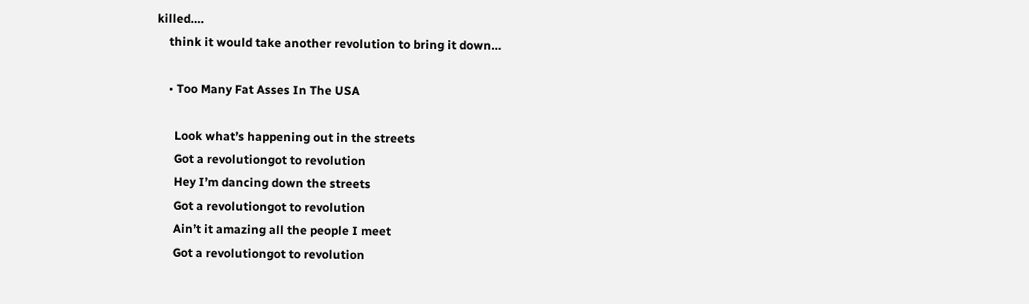killed….
    think it would take another revolution to bring it down…

    • Too Many Fat Asses In The USA

      Look what’s happening out in the streets
      Got a revolutiongot to revolution
      Hey I’m dancing down the streets
      Got a revolutiongot to revolution
      Ain’t it amazing all the people I meet
      Got a revolutiongot to revolution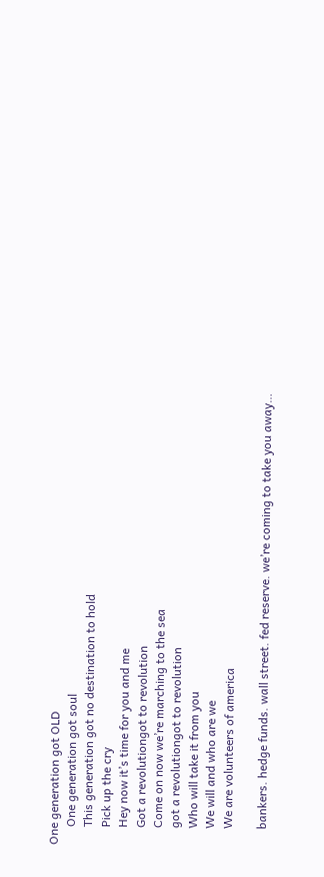One generation got OLD
      One generation got soul
      This generation got no destination to hold
      Pick up the cry
      Hey now it’s time for you and me
      Got a revolutiongot to revolution
      Come on now we’re marching to the sea
      got a revolutiongot to revolution
      Who will take it from you
      We will and who are we
      We are volunteers of america

      bankers. hedge funds. wall street. fed reserve. we’re coming to take you away…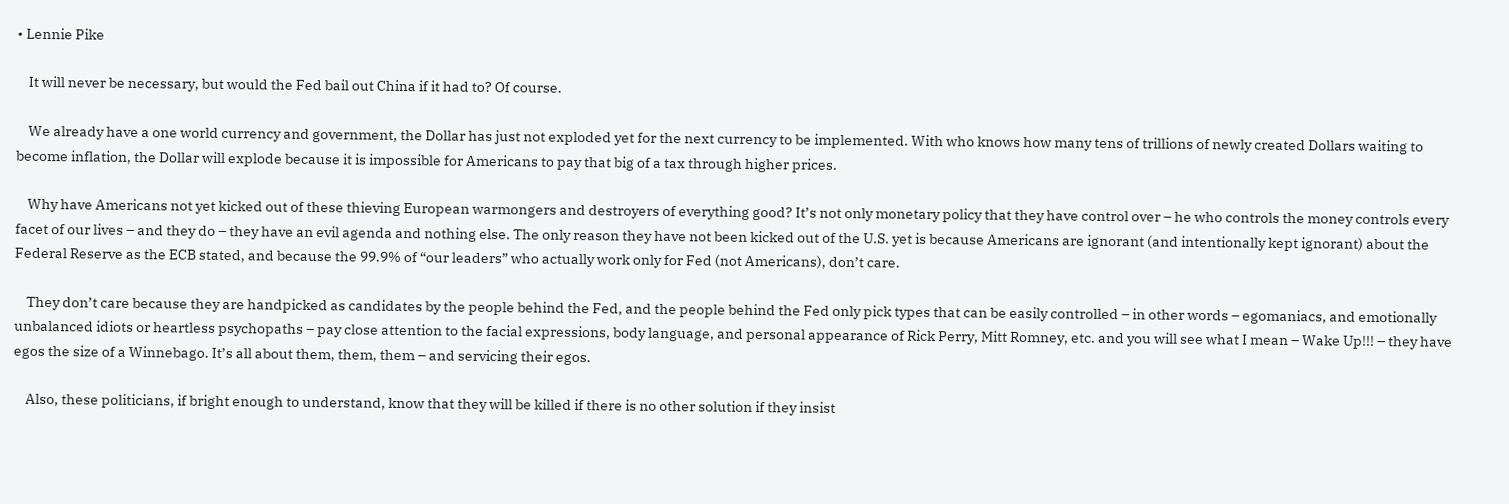• Lennie Pike

    It will never be necessary, but would the Fed bail out China if it had to? Of course.

    We already have a one world currency and government, the Dollar has just not exploded yet for the next currency to be implemented. With who knows how many tens of trillions of newly created Dollars waiting to become inflation, the Dollar will explode because it is impossible for Americans to pay that big of a tax through higher prices.

    Why have Americans not yet kicked out of these thieving European warmongers and destroyers of everything good? It’s not only monetary policy that they have control over – he who controls the money controls every facet of our lives – and they do – they have an evil agenda and nothing else. The only reason they have not been kicked out of the U.S. yet is because Americans are ignorant (and intentionally kept ignorant) about the Federal Reserve as the ECB stated, and because the 99.9% of “our leaders” who actually work only for Fed (not Americans), don’t care.

    They don’t care because they are handpicked as candidates by the people behind the Fed, and the people behind the Fed only pick types that can be easily controlled – in other words – egomaniacs, and emotionally unbalanced idiots or heartless psychopaths – pay close attention to the facial expressions, body language, and personal appearance of Rick Perry, Mitt Romney, etc. and you will see what I mean – Wake Up!!! – they have egos the size of a Winnebago. It’s all about them, them, them – and servicing their egos.

    Also, these politicians, if bright enough to understand, know that they will be killed if there is no other solution if they insist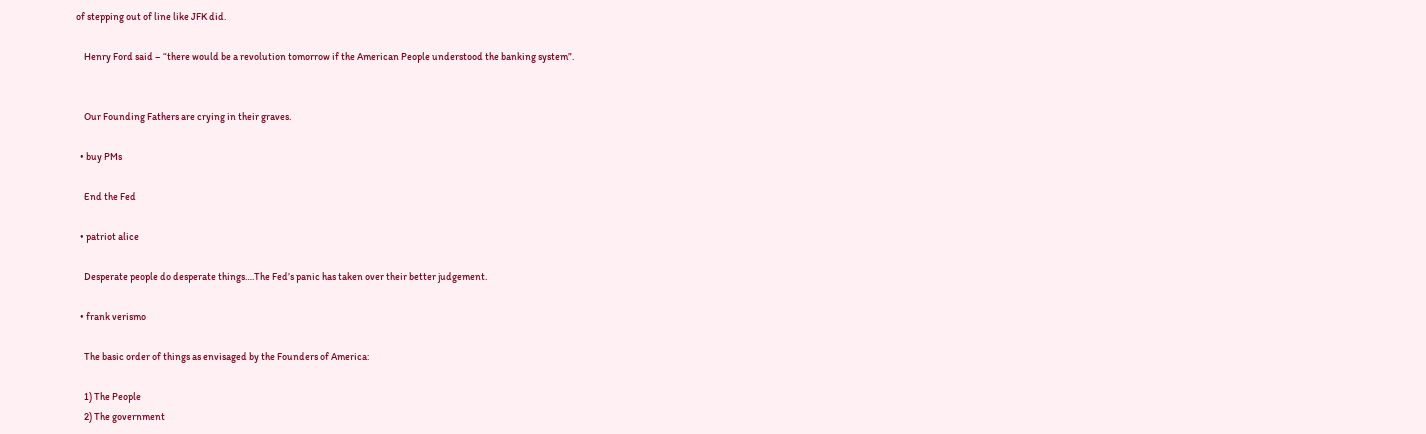of stepping out of line like JFK did.

    Henry Ford said – “there would be a revolution tomorrow if the American People understood the banking system”.


    Our Founding Fathers are crying in their graves.

  • buy PMs

    End the Fed

  • patriot alice

    Desperate people do desperate things….The Fed’s panic has taken over their better judgement.

  • frank verismo

    The basic order of things as envisaged by the Founders of America:

    1) The People
    2) The government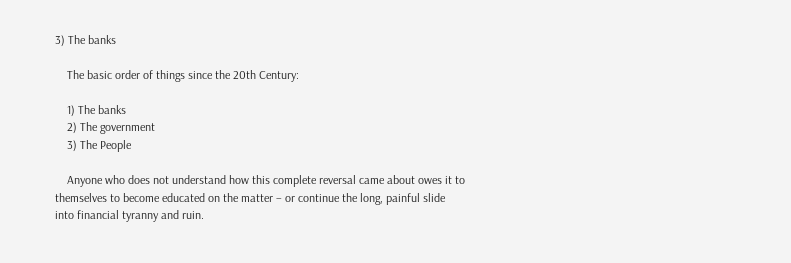3) The banks

    The basic order of things since the 20th Century:

    1) The banks
    2) The government
    3) The People

    Anyone who does not understand how this complete reversal came about owes it to themselves to become educated on the matter – or continue the long, painful slide into financial tyranny and ruin.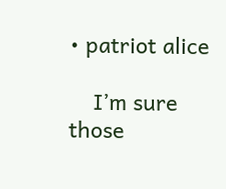• patriot alice

    I’m sure those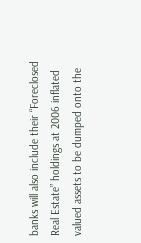banks will also include their “Foreclosed Real Estate” holdings at 2006 inflated valued assets to be dumped onto the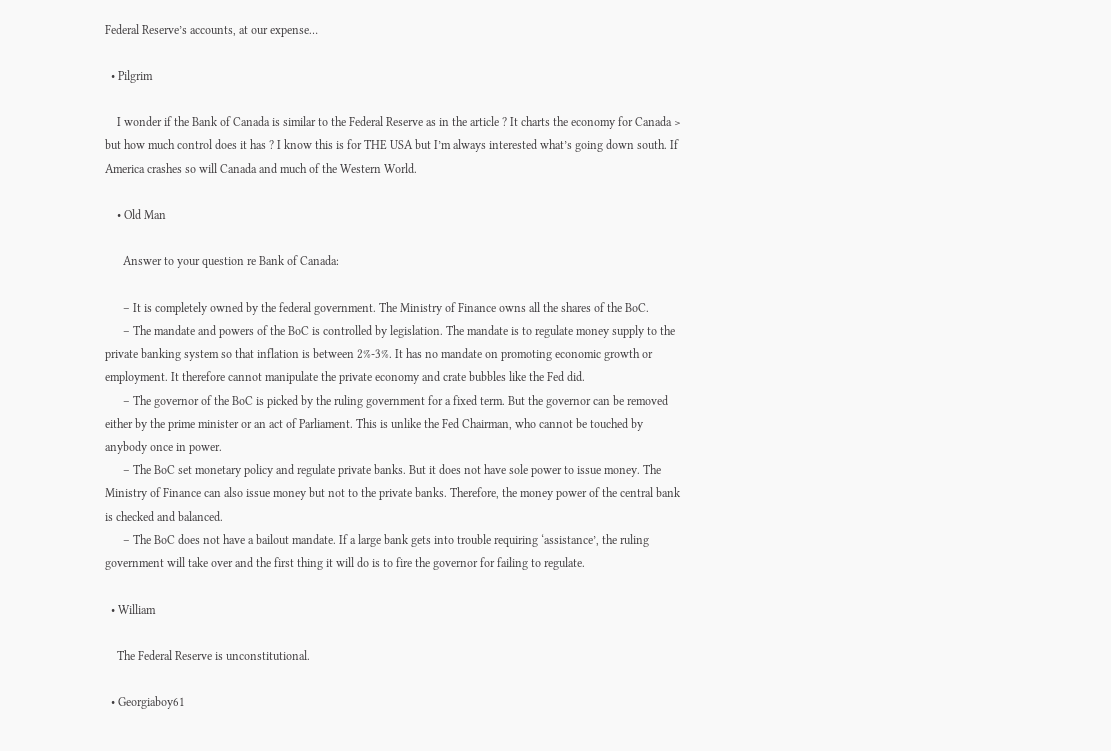Federal Reserve’s accounts, at our expense…

  • Pilgrim

    I wonder if the Bank of Canada is similar to the Federal Reserve as in the article ? It charts the economy for Canada > but how much control does it has ? I know this is for THE USA but I’m always interested what’s going down south. If America crashes so will Canada and much of the Western World.

    • Old Man

      Answer to your question re Bank of Canada:

      – It is completely owned by the federal government. The Ministry of Finance owns all the shares of the BoC.
      – The mandate and powers of the BoC is controlled by legislation. The mandate is to regulate money supply to the private banking system so that inflation is between 2%-3%. It has no mandate on promoting economic growth or employment. It therefore cannot manipulate the private economy and crate bubbles like the Fed did.
      – The governor of the BoC is picked by the ruling government for a fixed term. But the governor can be removed either by the prime minister or an act of Parliament. This is unlike the Fed Chairman, who cannot be touched by anybody once in power.
      – The BoC set monetary policy and regulate private banks. But it does not have sole power to issue money. The Ministry of Finance can also issue money but not to the private banks. Therefore, the money power of the central bank is checked and balanced.
      – The BoC does not have a bailout mandate. If a large bank gets into trouble requiring ‘assistance’, the ruling government will take over and the first thing it will do is to fire the governor for failing to regulate.

  • William

    The Federal Reserve is unconstitutional.

  • Georgiaboy61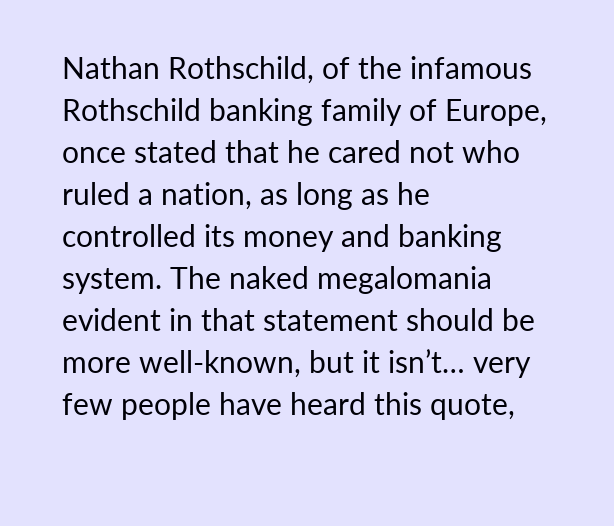Nathan Rothschild, of the infamous Rothschild banking family of Europe, once stated that he cared not who ruled a nation, as long as he controlled its money and banking system. The naked megalomania evident in that statement should be more well-known, but it isn’t… very few people have heard this quote,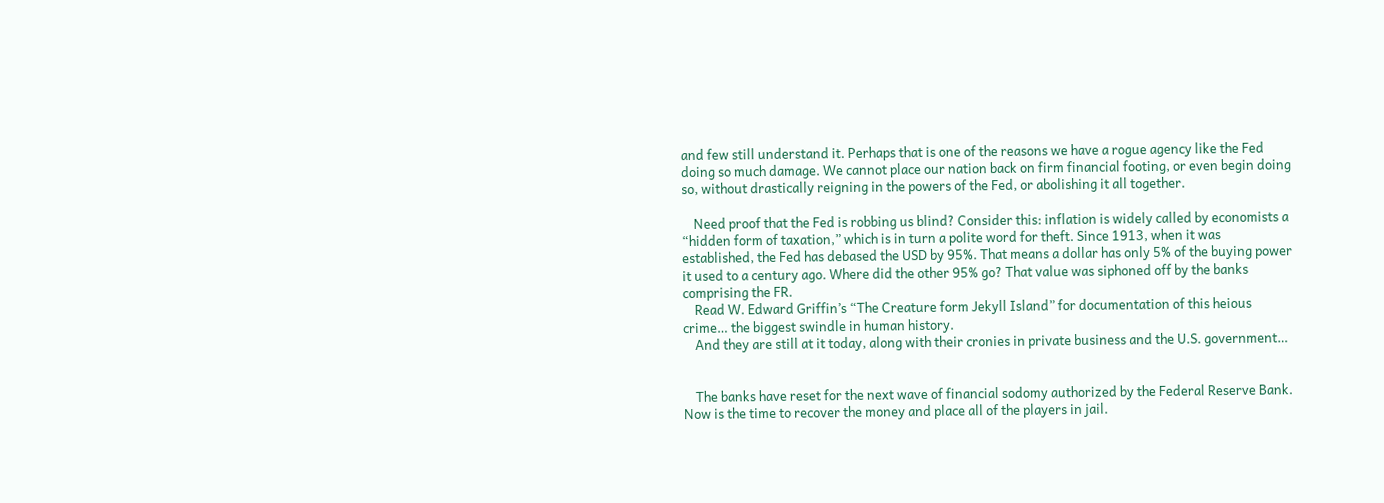and few still understand it. Perhaps that is one of the reasons we have a rogue agency like the Fed doing so much damage. We cannot place our nation back on firm financial footing, or even begin doing so, without drastically reigning in the powers of the Fed, or abolishing it all together.

    Need proof that the Fed is robbing us blind? Consider this: inflation is widely called by economists a “hidden form of taxation,” which is in turn a polite word for theft. Since 1913, when it was established, the Fed has debased the USD by 95%. That means a dollar has only 5% of the buying power it used to a century ago. Where did the other 95% go? That value was siphoned off by the banks comprising the FR.
    Read W. Edward Griffin’s “The Creature form Jekyll Island” for documentation of this heious crime… the biggest swindle in human history.
    And they are still at it today, along with their cronies in private business and the U.S. government…


    The banks have reset for the next wave of financial sodomy authorized by the Federal Reserve Bank. Now is the time to recover the money and place all of the players in jail.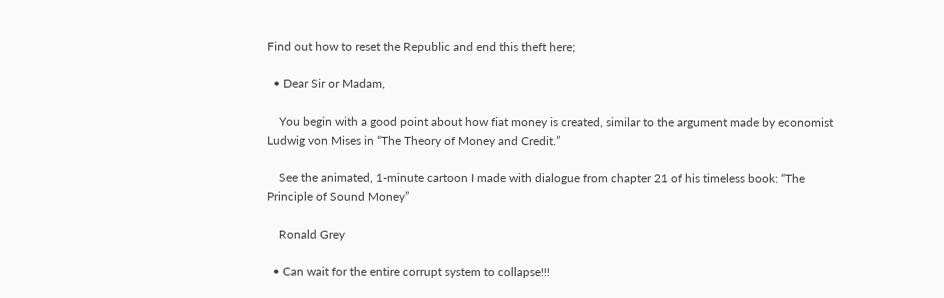Find out how to reset the Republic and end this theft here;

  • Dear Sir or Madam,

    You begin with a good point about how fiat money is created, similar to the argument made by economist Ludwig von Mises in “The Theory of Money and Credit.”

    See the animated, 1-minute cartoon I made with dialogue from chapter 21 of his timeless book: “The Principle of Sound Money”

    Ronald Grey

  • Can wait for the entire corrupt system to collapse!!!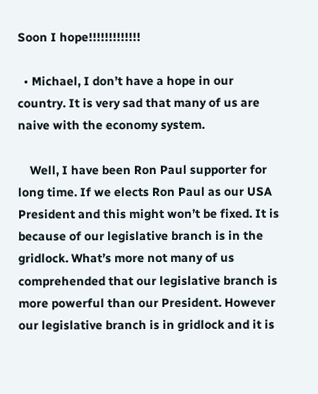Soon I hope!!!!!!!!!!!!!

  • Michael, I don’t have a hope in our country. It is very sad that many of us are naive with the economy system.

    Well, I have been Ron Paul supporter for long time. If we elects Ron Paul as our USA President and this might won’t be fixed. It is because of our legislative branch is in the gridlock. What’s more not many of us comprehended that our legislative branch is more powerful than our President. However our legislative branch is in gridlock and it is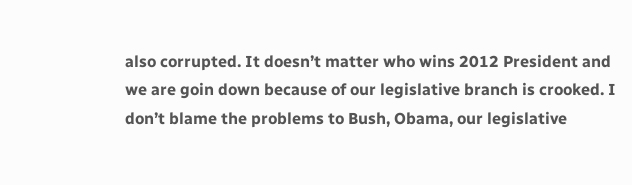also corrupted. It doesn’t matter who wins 2012 President and we are goin down because of our legislative branch is crooked. I don’t blame the problems to Bush, Obama, our legislative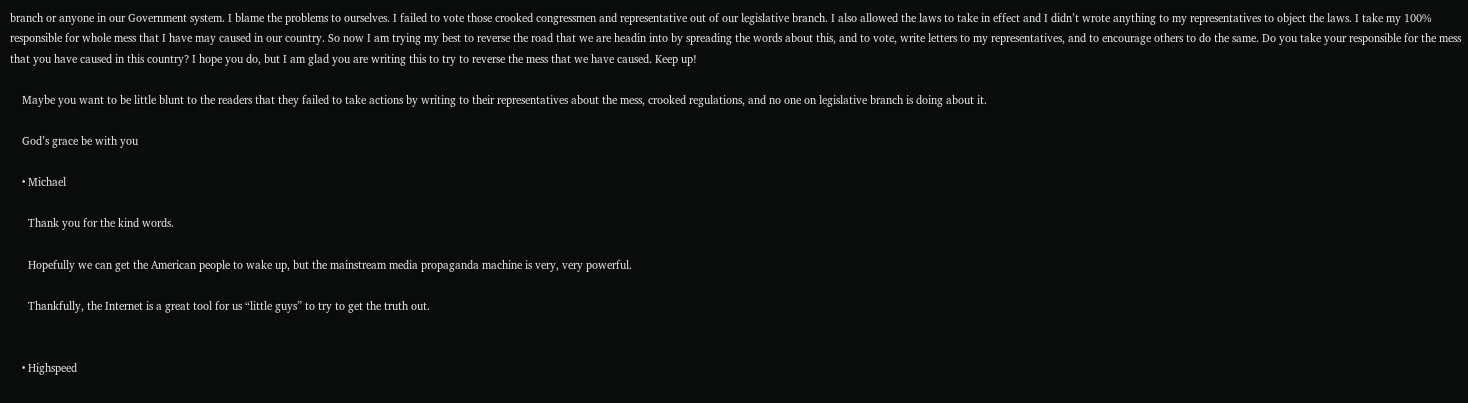branch or anyone in our Government system. I blame the problems to ourselves. I failed to vote those crooked congressmen and representative out of our legislative branch. I also allowed the laws to take in effect and I didn’t wrote anything to my representatives to object the laws. I take my 100% responsible for whole mess that I have may caused in our country. So now I am trying my best to reverse the road that we are headin into by spreading the words about this, and to vote, write letters to my representatives, and to encourage others to do the same. Do you take your responsible for the mess that you have caused in this country? I hope you do, but I am glad you are writing this to try to reverse the mess that we have caused. Keep up!

    Maybe you want to be little blunt to the readers that they failed to take actions by writing to their representatives about the mess, crooked regulations, and no one on legislative branch is doing about it.

    God’s grace be with you

    • Michael

      Thank you for the kind words.

      Hopefully we can get the American people to wake up, but the mainstream media propaganda machine is very, very powerful.

      Thankfully, the Internet is a great tool for us “little guys” to try to get the truth out.


    • Highspeed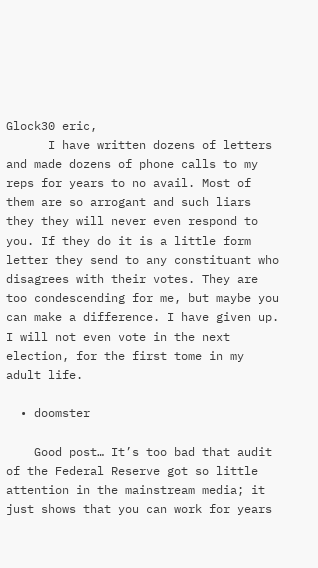Glock30 eric,
      I have written dozens of letters and made dozens of phone calls to my reps for years to no avail. Most of them are so arrogant and such liars they they will never even respond to you. If they do it is a little form letter they send to any constituant who disagrees with their votes. They are too condescending for me, but maybe you can make a difference. I have given up. I will not even vote in the next election, for the first tome in my adult life.

  • doomster

    Good post… It’s too bad that audit of the Federal Reserve got so little attention in the mainstream media; it just shows that you can work for years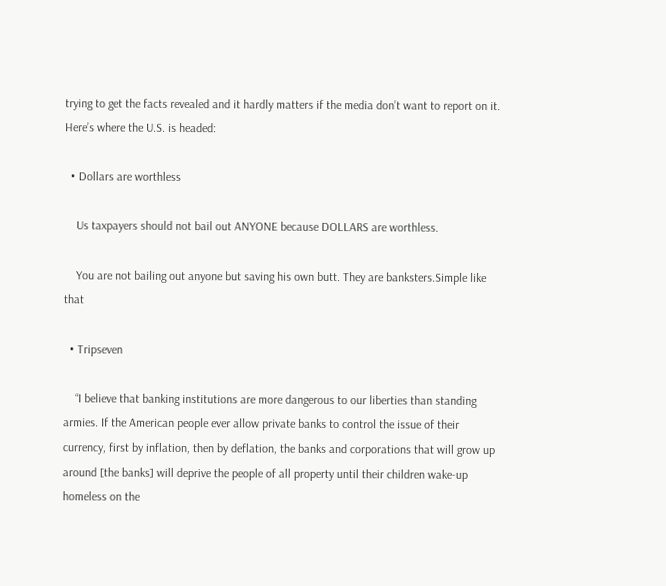trying to get the facts revealed and it hardly matters if the media don’t want to report on it. Here’s where the U.S. is headed:

  • Dollars are worthless

    Us taxpayers should not bail out ANYONE because DOLLARS are worthless.

    You are not bailing out anyone but saving his own butt. They are banksters.Simple like that

  • Tripseven

    “I believe that banking institutions are more dangerous to our liberties than standing armies. If the American people ever allow private banks to control the issue of their currency, first by inflation, then by deflation, the banks and corporations that will grow up around [the banks] will deprive the people of all property until their children wake-up homeless on the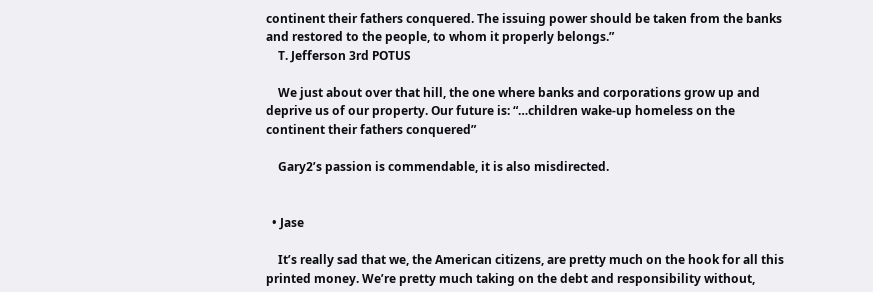continent their fathers conquered. The issuing power should be taken from the banks and restored to the people, to whom it properly belongs.”
    T. Jefferson 3rd POTUS

    We just about over that hill, the one where banks and corporations grow up and deprive us of our property. Our future is: “…children wake-up homeless on the continent their fathers conquered”

    Gary2’s passion is commendable, it is also misdirected.


  • Jase

    It’s really sad that we, the American citizens, are pretty much on the hook for all this printed money. We’re pretty much taking on the debt and responsibility without,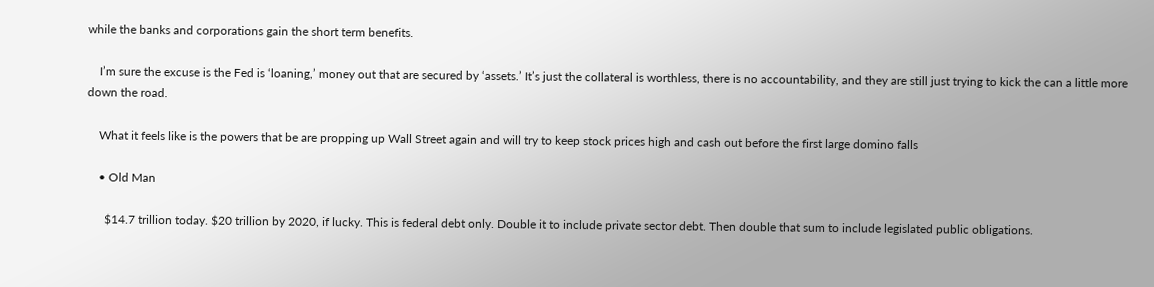while the banks and corporations gain the short term benefits.

    I’m sure the excuse is the Fed is ‘loaning,’ money out that are secured by ‘assets.’ It’s just the collateral is worthless, there is no accountability, and they are still just trying to kick the can a little more down the road.

    What it feels like is the powers that be are propping up Wall Street again and will try to keep stock prices high and cash out before the first large domino falls

    • Old Man

      $14.7 trillion today. $20 trillion by 2020, if lucky. This is federal debt only. Double it to include private sector debt. Then double that sum to include legislated public obligations.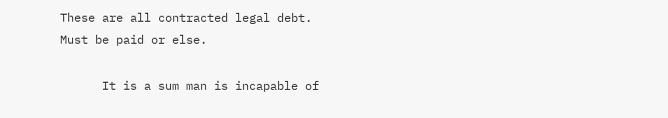These are all contracted legal debt. Must be paid or else.

      It is a sum man is incapable of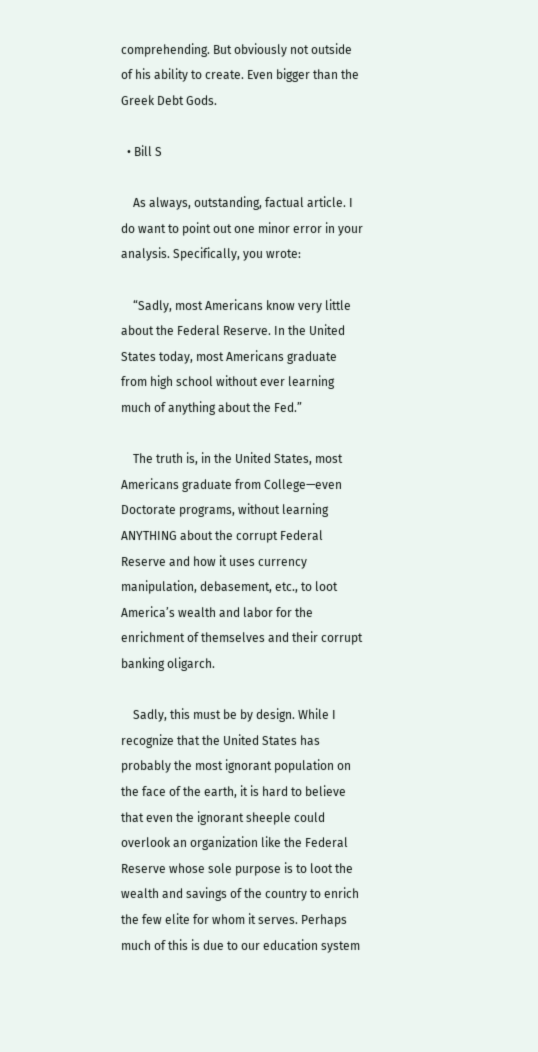comprehending. But obviously not outside of his ability to create. Even bigger than the Greek Debt Gods.

  • Bill S

    As always, outstanding, factual article. I do want to point out one minor error in your analysis. Specifically, you wrote:

    “Sadly, most Americans know very little about the Federal Reserve. In the United States today, most Americans graduate from high school without ever learning much of anything about the Fed.”

    The truth is, in the United States, most Americans graduate from College—even Doctorate programs, without learning ANYTHING about the corrupt Federal Reserve and how it uses currency manipulation, debasement, etc., to loot America’s wealth and labor for the enrichment of themselves and their corrupt banking oligarch.

    Sadly, this must be by design. While I recognize that the United States has probably the most ignorant population on the face of the earth, it is hard to believe that even the ignorant sheeple could overlook an organization like the Federal Reserve whose sole purpose is to loot the wealth and savings of the country to enrich the few elite for whom it serves. Perhaps much of this is due to our education system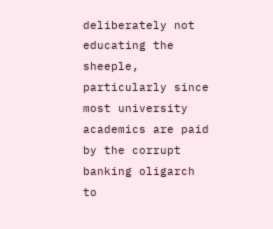deliberately not educating the sheeple, particularly since most university academics are paid by the corrupt banking oligarch to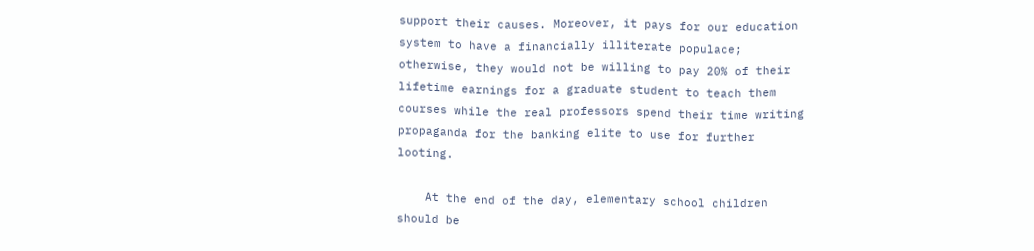support their causes. Moreover, it pays for our education system to have a financially illiterate populace; otherwise, they would not be willing to pay 20% of their lifetime earnings for a graduate student to teach them courses while the real professors spend their time writing propaganda for the banking elite to use for further looting.

    At the end of the day, elementary school children should be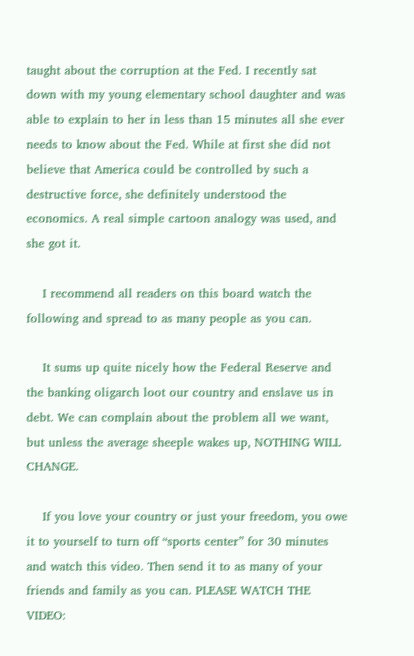taught about the corruption at the Fed. I recently sat down with my young elementary school daughter and was able to explain to her in less than 15 minutes all she ever needs to know about the Fed. While at first she did not believe that America could be controlled by such a destructive force, she definitely understood the economics. A real simple cartoon analogy was used, and she got it.

    I recommend all readers on this board watch the following and spread to as many people as you can.

    It sums up quite nicely how the Federal Reserve and the banking oligarch loot our country and enslave us in debt. We can complain about the problem all we want, but unless the average sheeple wakes up, NOTHING WILL CHANGE.

    If you love your country or just your freedom, you owe it to yourself to turn off “sports center” for 30 minutes and watch this video. Then send it to as many of your friends and family as you can. PLEASE WATCH THE VIDEO: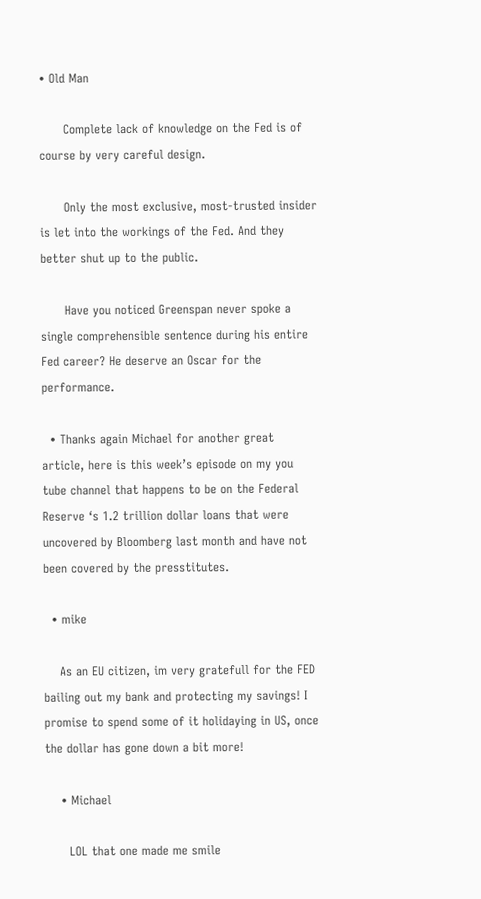• Old Man

      Complete lack of knowledge on the Fed is of course by very careful design.

      Only the most exclusive, most-trusted insider is let into the workings of the Fed. And they better shut up to the public.

      Have you noticed Greenspan never spoke a single comprehensible sentence during his entire Fed career? He deserve an Oscar for the performance.

  • Thanks again Michael for another great article, here is this week’s episode on my you tube channel that happens to be on the Federal Reserve ‘s 1.2 trillion dollar loans that were uncovered by Bloomberg last month and have not been covered by the presstitutes.

  • mike

    As an EU citizen, im very gratefull for the FED bailing out my bank and protecting my savings! I promise to spend some of it holidaying in US, once the dollar has gone down a bit more!

    • Michael

      LOL that one made me smile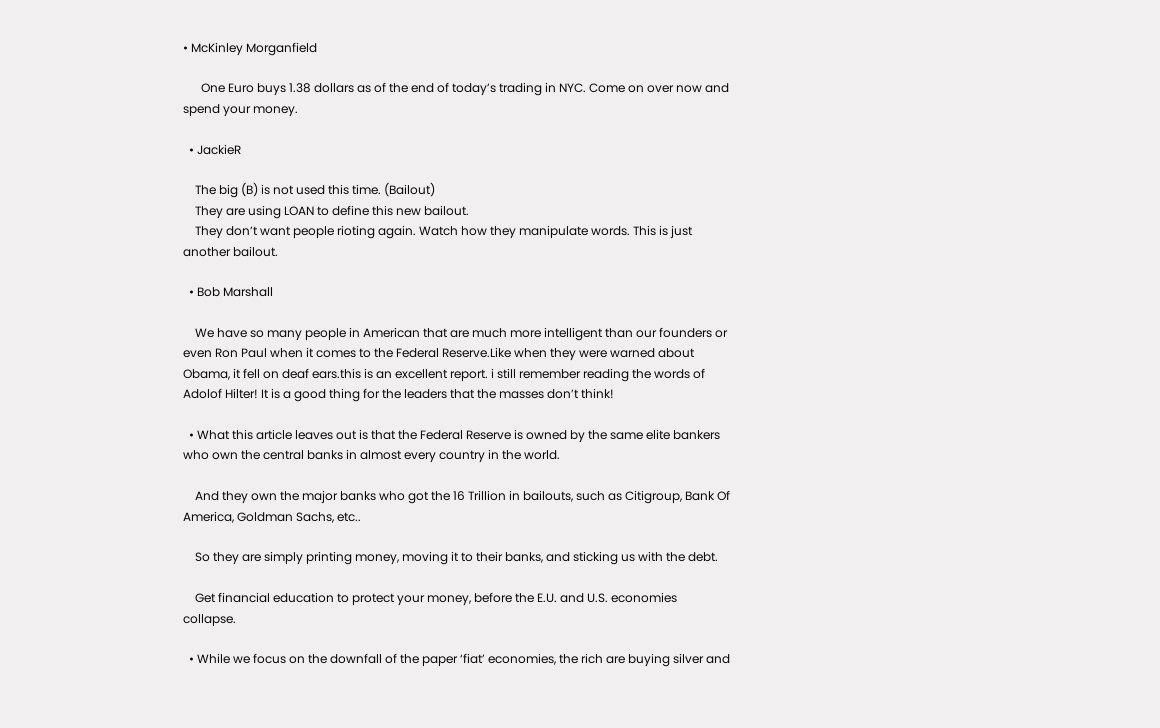• McKinley Morganfield

      One Euro buys 1.38 dollars as of the end of today’s trading in NYC. Come on over now and spend your money.

  • JackieR

    The big (B) is not used this time. (Bailout)
    They are using LOAN to define this new bailout.
    They don’t want people rioting again. Watch how they manipulate words. This is just another bailout.

  • Bob Marshall

    We have so many people in American that are much more intelligent than our founders or even Ron Paul when it comes to the Federal Reserve.Like when they were warned about Obama, it fell on deaf ears.this is an excellent report. i still remember reading the words of Adolof Hilter! It is a good thing for the leaders that the masses don’t think!

  • What this article leaves out is that the Federal Reserve is owned by the same elite bankers who own the central banks in almost every country in the world.

    And they own the major banks who got the 16 Trillion in bailouts, such as Citigroup, Bank Of America, Goldman Sachs, etc..

    So they are simply printing money, moving it to their banks, and sticking us with the debt.

    Get financial education to protect your money, before the E.U. and U.S. economies collapse.

  • While we focus on the downfall of the paper ‘fiat’ economies, the rich are buying silver and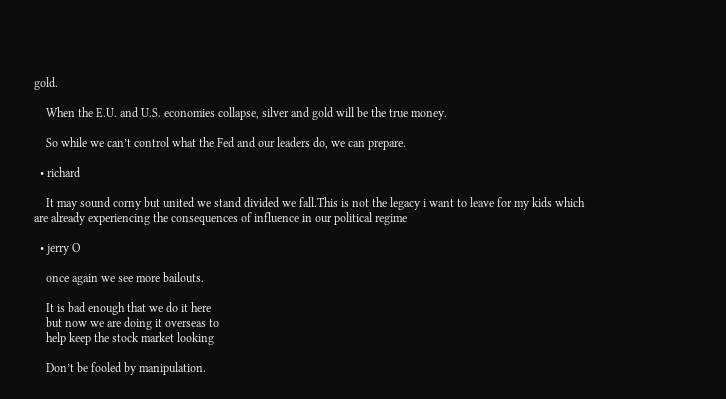gold.

    When the E.U. and U.S. economies collapse, silver and gold will be the true money.

    So while we can’t control what the Fed and our leaders do, we can prepare.

  • richard

    It may sound corny but united we stand divided we fall.This is not the legacy i want to leave for my kids which are already experiencing the consequences of influence in our political regime

  • jerry O

    once again we see more bailouts.

    It is bad enough that we do it here
    but now we are doing it overseas to
    help keep the stock market looking

    Don’t be fooled by manipulation.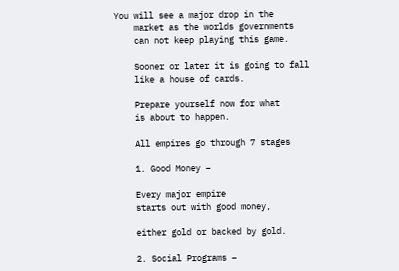You will see a major drop in the
    market as the worlds governments
    can not keep playing this game.

    Sooner or later it is going to fall
    like a house of cards.

    Prepare yourself now for what
    is about to happen.

    All empires go through 7 stages

    1. Good Money –

    Every major empire
    starts out with good money,

    either gold or backed by gold.

    2. Social Programs –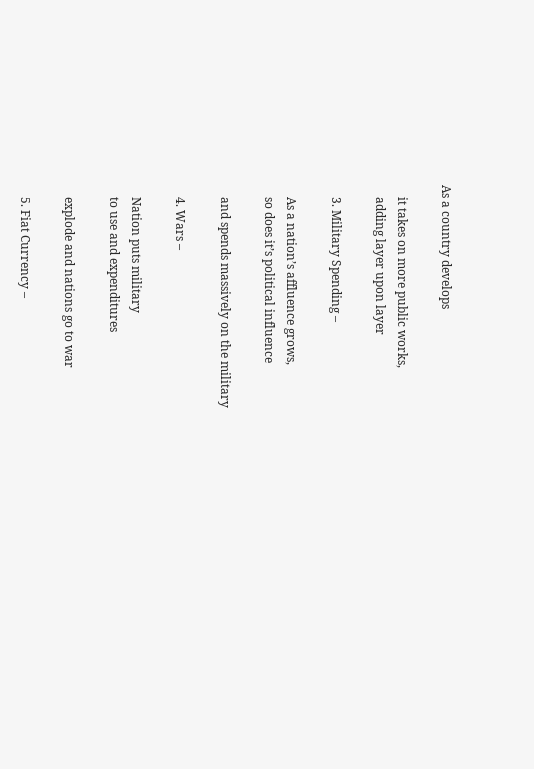As a country develops

    it takes on more public works,
    adding layer upon layer

    3. Military Spending –

    As a nation’s affluence grows,
    so does it’s political influence

    and spends massively on the military

    4. Wars –

    Nation puts military
    to use and expenditures

    explode and nations go to war

    5. Fiat Currency –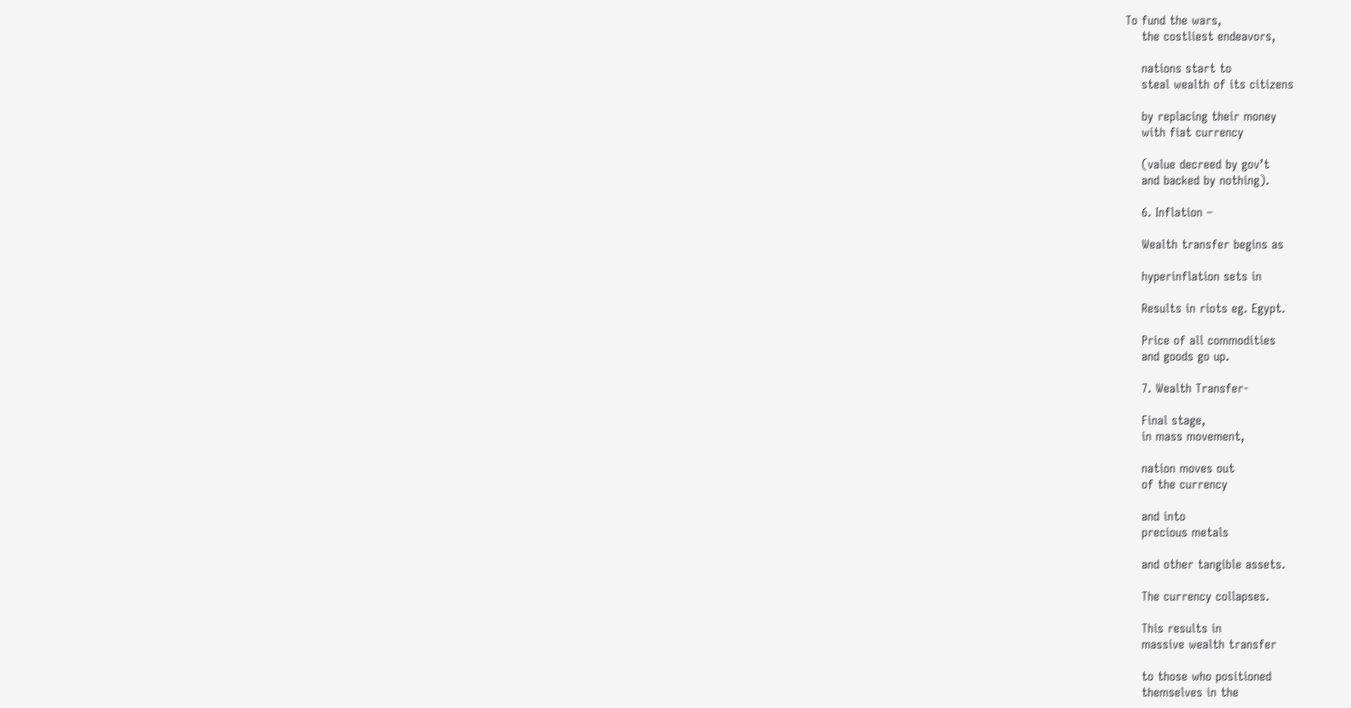To fund the wars,
    the costliest endeavors,

    nations start to
    steal wealth of its citizens

    by replacing their money
    with fiat currency

    (value decreed by gov’t
    and backed by nothing).

    6. Inflation –

    Wealth transfer begins as

    hyperinflation sets in

    Results in riots eg. Egypt.

    Price of all commodities
    and goods go up.

    7. Wealth Transfer-

    Final stage,
    in mass movement,

    nation moves out
    of the currency

    and into
    precious metals

    and other tangible assets.

    The currency collapses.

    This results in
    massive wealth transfer

    to those who positioned
    themselves in the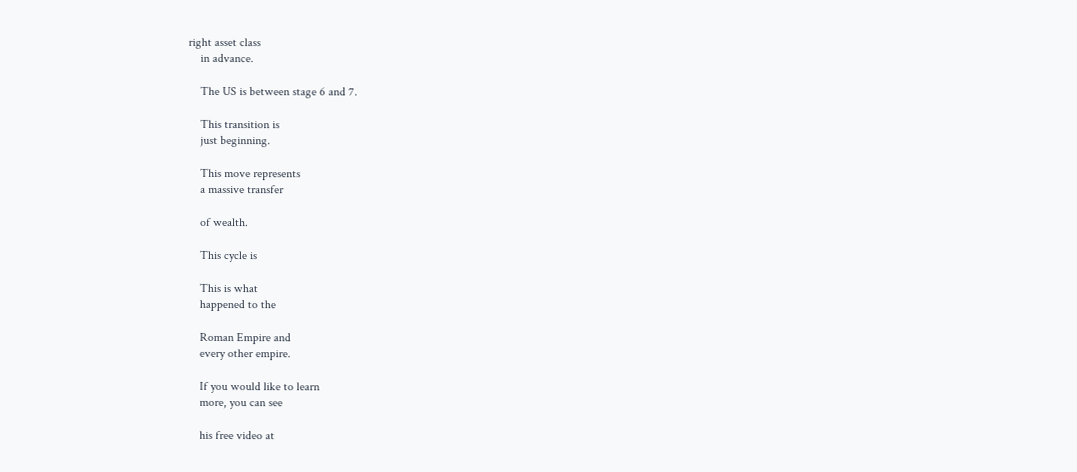right asset class
    in advance.

    The US is between stage 6 and 7.

    This transition is
    just beginning.

    This move represents
    a massive transfer

    of wealth.

    This cycle is

    This is what
    happened to the

    Roman Empire and
    every other empire.

    If you would like to learn
    more, you can see

    his free video at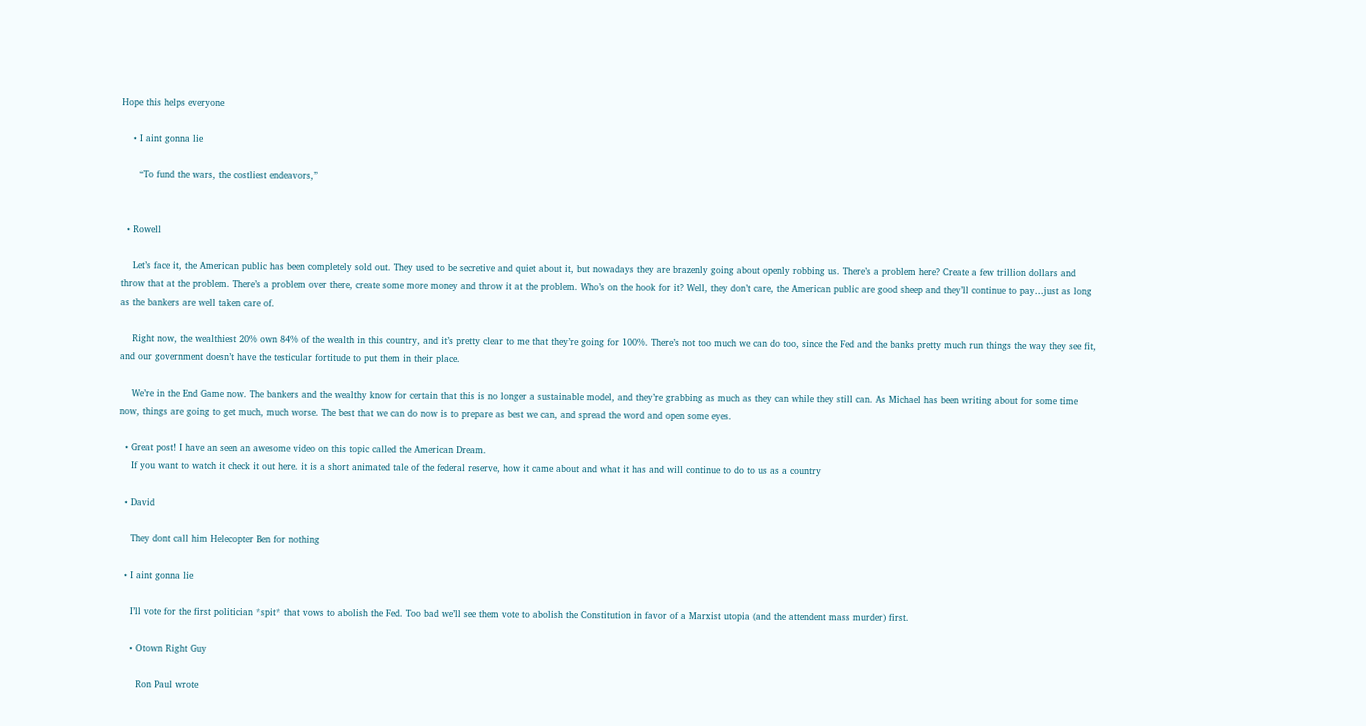Hope this helps everyone

    • I aint gonna lie

      “To fund the wars, the costliest endeavors,”


  • Rowell

    Let’s face it, the American public has been completely sold out. They used to be secretive and quiet about it, but nowadays they are brazenly going about openly robbing us. There’s a problem here? Create a few trillion dollars and throw that at the problem. There’s a problem over there, create some more money and throw it at the problem. Who’s on the hook for it? Well, they don’t care, the American public are good sheep and they’ll continue to pay…just as long as the bankers are well taken care of.

    Right now, the wealthiest 20% own 84% of the wealth in this country, and it’s pretty clear to me that they’re going for 100%. There’s not too much we can do too, since the Fed and the banks pretty much run things the way they see fit, and our government doesn’t have the testicular fortitude to put them in their place.

    We’re in the End Game now. The bankers and the wealthy know for certain that this is no longer a sustainable model, and they’re grabbing as much as they can while they still can. As Michael has been writing about for some time now, things are going to get much, much worse. The best that we can do now is to prepare as best we can, and spread the word and open some eyes.

  • Great post! I have an seen an awesome video on this topic called the American Dream.
    If you want to watch it check it out here. it is a short animated tale of the federal reserve, how it came about and what it has and will continue to do to us as a country

  • David

    They dont call him Helecopter Ben for nothing

  • I aint gonna lie

    I’ll vote for the first politician *spit* that vows to abolish the Fed. Too bad we’ll see them vote to abolish the Constitution in favor of a Marxist utopia (and the attendent mass murder) first.

    • Otown Right Guy

      Ron Paul wrote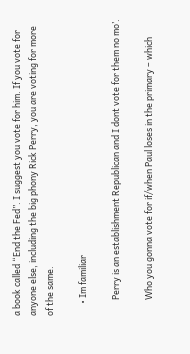a book called “End the Fed”. I suggest you vote for him. If you vote for anyone else, including the big phony Rick Perry, you are voting for more of the same.

      • Im familiar

        Perry is an establishment Republican and I dont vote for them no mo’.

        Who you gonna vote for if/when Paul loses in the primary – which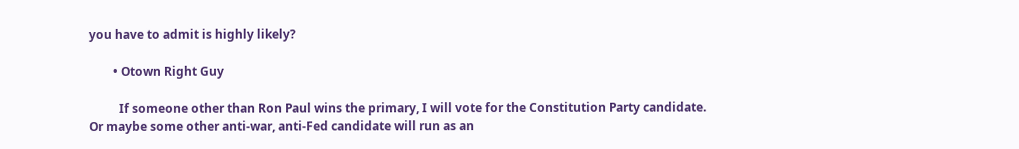you have to admit is highly likely?

        • Otown Right Guy

          If someone other than Ron Paul wins the primary, I will vote for the Constitution Party candidate. Or maybe some other anti-war, anti-Fed candidate will run as an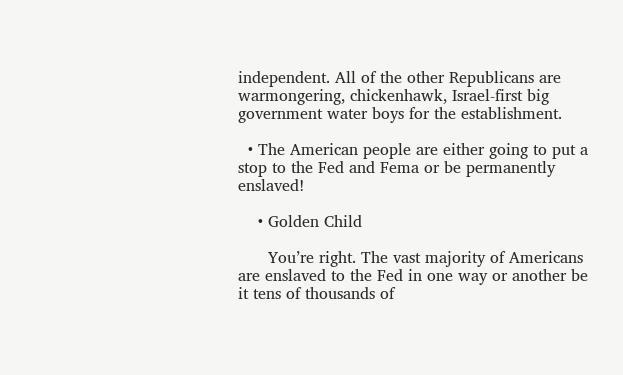independent. All of the other Republicans are warmongering, chickenhawk, Israel-first big government water boys for the establishment.

  • The American people are either going to put a stop to the Fed and Fema or be permanently enslaved!

    • Golden Child

      You’re right. The vast majority of Americans are enslaved to the Fed in one way or another be it tens of thousands of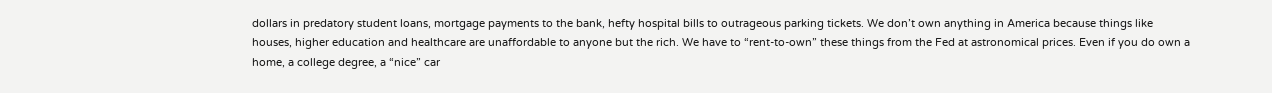dollars in predatory student loans, mortgage payments to the bank, hefty hospital bills to outrageous parking tickets. We don’t own anything in America because things like houses, higher education and healthcare are unaffordable to anyone but the rich. We have to “rent-to-own” these things from the Fed at astronomical prices. Even if you do own a home, a college degree, a “nice” car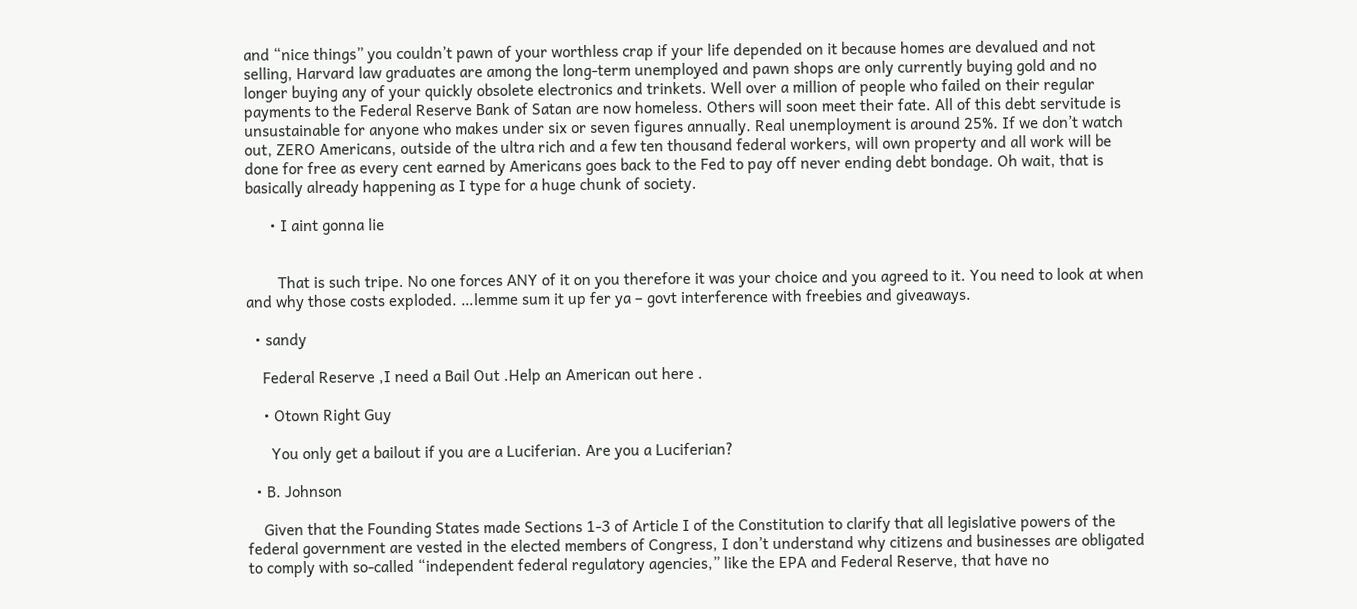and “nice things” you couldn’t pawn of your worthless crap if your life depended on it because homes are devalued and not selling, Harvard law graduates are among the long-term unemployed and pawn shops are only currently buying gold and no longer buying any of your quickly obsolete electronics and trinkets. Well over a million of people who failed on their regular payments to the Federal Reserve Bank of Satan are now homeless. Others will soon meet their fate. All of this debt servitude is unsustainable for anyone who makes under six or seven figures annually. Real unemployment is around 25%. If we don’t watch out, ZERO Americans, outside of the ultra rich and a few ten thousand federal workers, will own property and all work will be done for free as every cent earned by Americans goes back to the Fed to pay off never ending debt bondage. Oh wait, that is basically already happening as I type for a huge chunk of society.

      • I aint gonna lie


        That is such tripe. No one forces ANY of it on you therefore it was your choice and you agreed to it. You need to look at when and why those costs exploded. …lemme sum it up fer ya – govt interference with freebies and giveaways.

  • sandy

    Federal Reserve ,I need a Bail Out .Help an American out here .

    • Otown Right Guy

      You only get a bailout if you are a Luciferian. Are you a Luciferian?

  • B. Johnson

    Given that the Founding States made Sections 1-3 of Article I of the Constitution to clarify that all legislative powers of the federal government are vested in the elected members of Congress, I don’t understand why citizens and businesses are obligated to comply with so-called “independent federal regulatory agencies,” like the EPA and Federal Reserve, that have no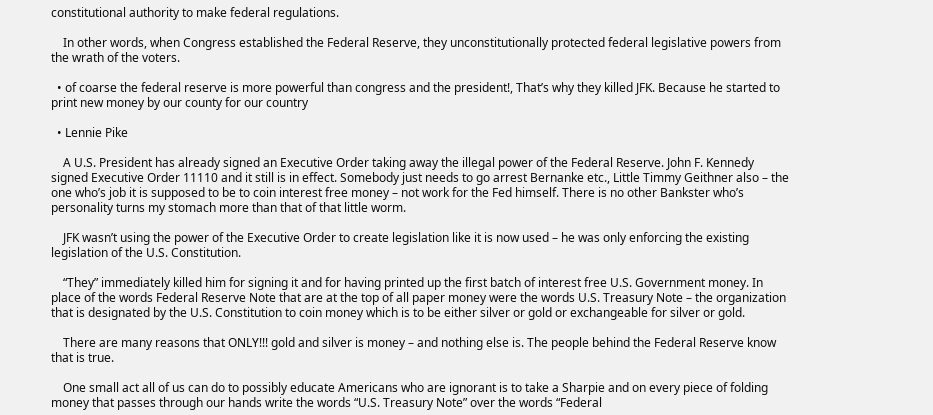constitutional authority to make federal regulations.

    In other words, when Congress established the Federal Reserve, they unconstitutionally protected federal legislative powers from the wrath of the voters.

  • of coarse the federal reserve is more powerful than congress and the president!, That’s why they killed JFK. Because he started to print new money by our county for our country

  • Lennie Pike

    A U.S. President has already signed an Executive Order taking away the illegal power of the Federal Reserve. John F. Kennedy signed Executive Order 11110 and it still is in effect. Somebody just needs to go arrest Bernanke etc., Little Timmy Geithner also – the one who’s job it is supposed to be to coin interest free money – not work for the Fed himself. There is no other Bankster who’s personality turns my stomach more than that of that little worm.

    JFK wasn’t using the power of the Executive Order to create legislation like it is now used – he was only enforcing the existing legislation of the U.S. Constitution.

    “They” immediately killed him for signing it and for having printed up the first batch of interest free U.S. Government money. In place of the words Federal Reserve Note that are at the top of all paper money were the words U.S. Treasury Note – the organization that is designated by the U.S. Constitution to coin money which is to be either silver or gold or exchangeable for silver or gold.

    There are many reasons that ONLY!!! gold and silver is money – and nothing else is. The people behind the Federal Reserve know that is true.

    One small act all of us can do to possibly educate Americans who are ignorant is to take a Sharpie and on every piece of folding money that passes through our hands write the words “U.S. Treasury Note” over the words “Federal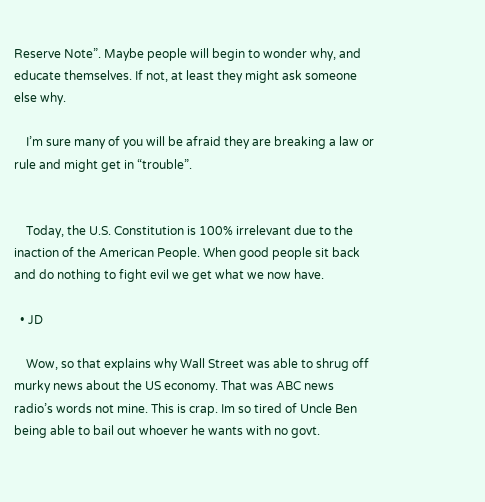Reserve Note”. Maybe people will begin to wonder why, and educate themselves. If not, at least they might ask someone else why.

    I’m sure many of you will be afraid they are breaking a law or rule and might get in “trouble”.


    Today, the U.S. Constitution is 100% irrelevant due to the inaction of the American People. When good people sit back and do nothing to fight evil we get what we now have.

  • JD

    Wow, so that explains why Wall Street was able to shrug off murky news about the US economy. That was ABC news radio’s words not mine. This is crap. Im so tired of Uncle Ben being able to bail out whoever he wants with no govt.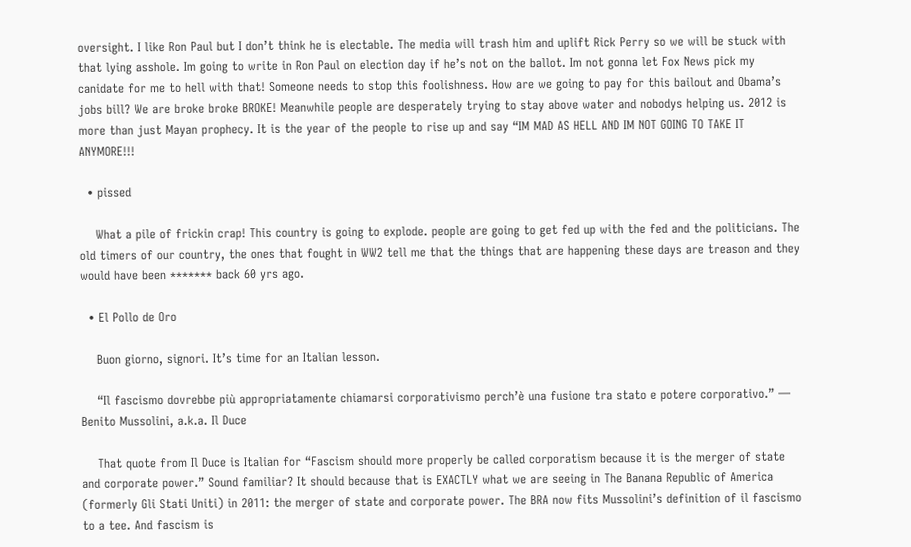oversight. I like Ron Paul but I don’t think he is electable. The media will trash him and uplift Rick Perry so we will be stuck with that lying asshole. Im going to write in Ron Paul on election day if he’s not on the ballot. Im not gonna let Fox News pick my canidate for me to hell with that! Someone needs to stop this foolishness. How are we going to pay for this bailout and Obama’s jobs bill? We are broke broke BROKE! Meanwhile people are desperately trying to stay above water and nobodys helping us. 2012 is more than just Mayan prophecy. It is the year of the people to rise up and say “IM MAD AS HELL AND IM NOT GOING TO TAKE IT ANYMORE!!!

  • pissed

    What a pile of frickin crap! This country is going to explode. people are going to get fed up with the fed and the politicians. The old timers of our country, the ones that fought in WW2 tell me that the things that are happening these days are treason and they would have been ******* back 60 yrs ago.

  • El Pollo de Oro

    Buon giorno, signori. It’s time for an Italian lesson.

    “Il fascismo dovrebbe più appropriatamente chiamarsi corporativismo perch’è una fusione tra stato e potere corporativo.” — Benito Mussolini, a.k.a. Il Duce

    That quote from Il Duce is Italian for “Fascism should more properly be called corporatism because it is the merger of state and corporate power.” Sound familiar? It should because that is EXACTLY what we are seeing in The Banana Republic of America (formerly Gli Stati Uniti) in 2011: the merger of state and corporate power. The BRA now fits Mussolini’s definition of il fascismo to a tee. And fascism is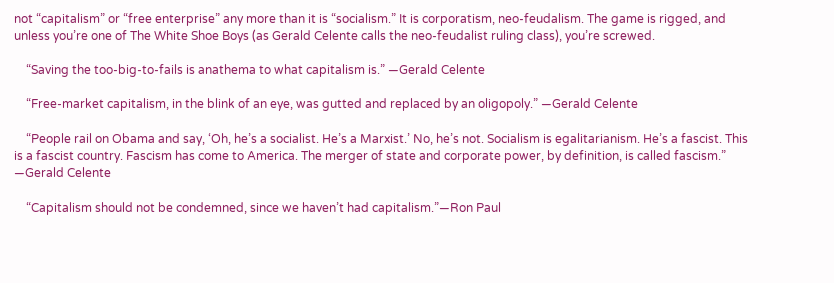not “capitalism” or “free enterprise” any more than it is “socialism.” It is corporatism, neo-feudalism. The game is rigged, and unless you’re one of The White Shoe Boys (as Gerald Celente calls the neo-feudalist ruling class), you’re screwed.

    “Saving the too-big-to-fails is anathema to what capitalism is.” —Gerald Celente

    “Free-market capitalism, in the blink of an eye, was gutted and replaced by an oligopoly.” —Gerald Celente

    “People rail on Obama and say, ‘Oh, he’s a socialist. He’s a Marxist.’ No, he’s not. Socialism is egalitarianism. He’s a fascist. This is a fascist country. Fascism has come to America. The merger of state and corporate power, by definition, is called fascism.” —Gerald Celente

    “Capitalism should not be condemned, since we haven’t had capitalism.”—Ron Paul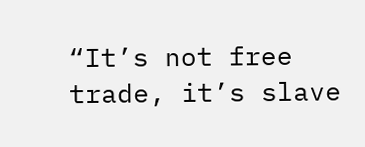“It’s not free trade, it’s slave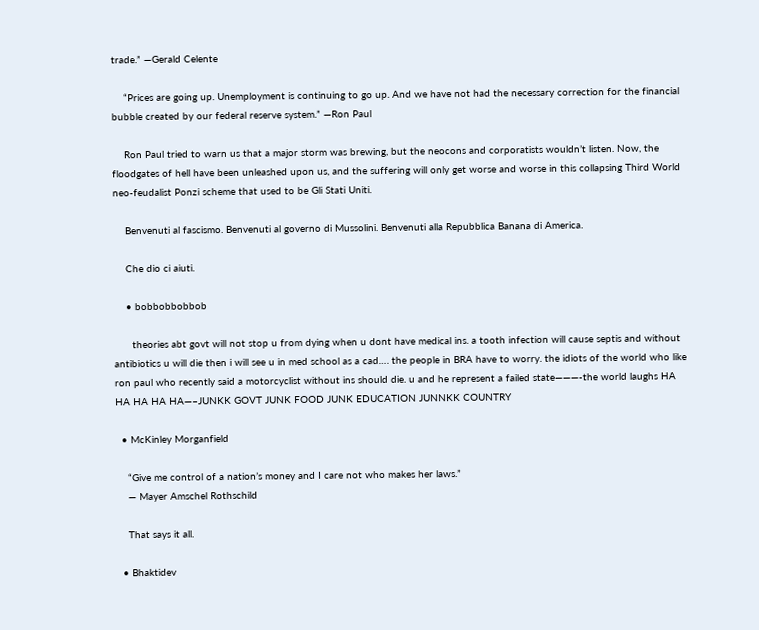trade.” —Gerald Celente

    “Prices are going up. Unemployment is continuing to go up. And we have not had the necessary correction for the financial bubble created by our federal reserve system.” —Ron Paul

    Ron Paul tried to warn us that a major storm was brewing, but the neocons and corporatists wouldn’t listen. Now, the floodgates of hell have been unleashed upon us, and the suffering will only get worse and worse in this collapsing Third World neo-feudalist Ponzi scheme that used to be Gli Stati Uniti.

    Benvenuti al fascismo. Benvenuti al governo di Mussolini. Benvenuti alla Repubblica Banana di America.

    Che dio ci aiuti.

    • bobbobbobbob

      theories abt govt will not stop u from dying when u dont have medical ins. a tooth infection will cause septis and without antibiotics u will die then i will see u in med school as a cad…. the people in BRA have to worry. the idiots of the world who like ron paul who recently said a motorcyclist without ins should die. u and he represent a failed state———-the world laughs HA HA HA HA HA—–JUNKK GOVT JUNK FOOD JUNK EDUCATION JUNNKK COUNTRY

  • McKinley Morganfield

    “Give me control of a nation’s money and I care not who makes her laws.”
    — Mayer Amschel Rothschild

    That says it all.

  • Bhaktidev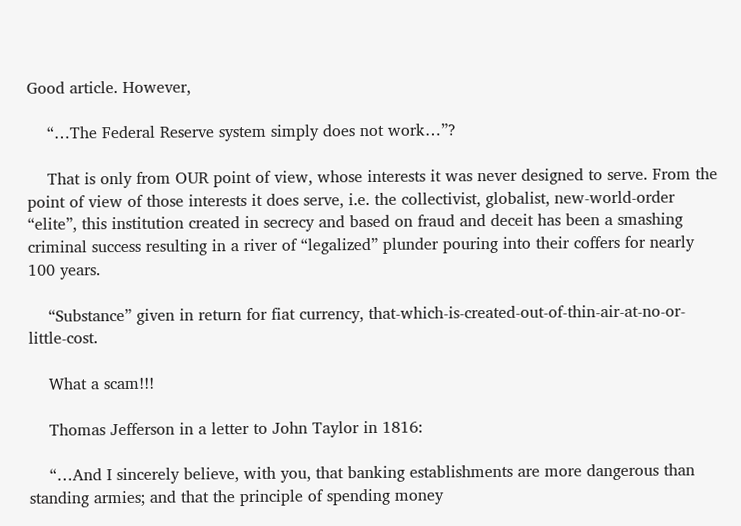Good article. However,

    “…The Federal Reserve system simply does not work…”?

    That is only from OUR point of view, whose interests it was never designed to serve. From the point of view of those interests it does serve, i.e. the collectivist, globalist, new-world-order “elite”, this institution created in secrecy and based on fraud and deceit has been a smashing criminal success resulting in a river of “legalized” plunder pouring into their coffers for nearly 100 years.

    “Substance” given in return for fiat currency, that-which-is-created-out-of-thin-air-at-no-or-little-cost.

    What a scam!!!

    Thomas Jefferson in a letter to John Taylor in 1816:

    “…And I sincerely believe, with you, that banking establishments are more dangerous than standing armies; and that the principle of spending money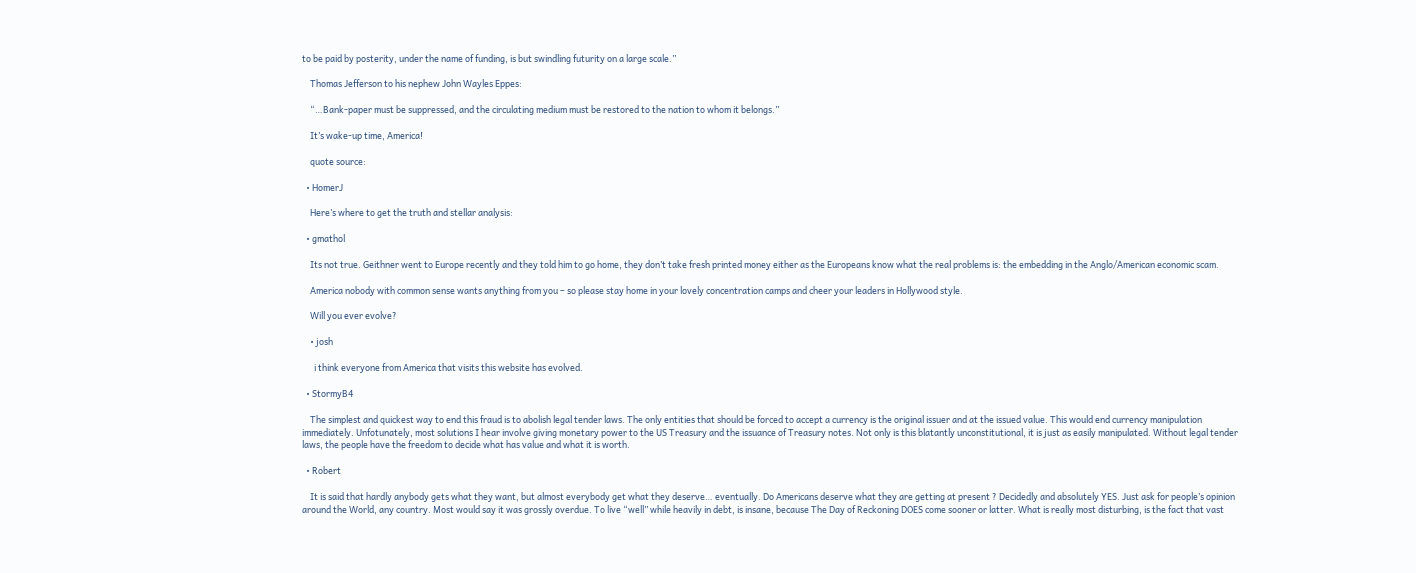to be paid by posterity, under the name of funding, is but swindling futurity on a large scale.”

    Thomas Jefferson to his nephew John Wayles Eppes:

    “…Bank-paper must be suppressed, and the circulating medium must be restored to the nation to whom it belongs.”

    It’s wake-up time, America!

    quote source:

  • HomerJ

    Here’s where to get the truth and stellar analysis:

  • gmathol

    Its not true. Geithner went to Europe recently and they told him to go home, they don’t take fresh printed money either as the Europeans know what the real problems is: the embedding in the Anglo/American economic scam.

    America nobody with common sense wants anything from you – so please stay home in your lovely concentration camps and cheer your leaders in Hollywood style.

    Will you ever evolve?

    • josh

      i think everyone from America that visits this website has evolved.

  • StormyB4

    The simplest and quickest way to end this fraud is to abolish legal tender laws. The only entities that should be forced to accept a currency is the original issuer and at the issued value. This would end currency manipulation immediately. Unfotunately, most solutions I hear involve giving monetary power to the US Treasury and the issuance of Treasury notes. Not only is this blatantly unconstitutional, it is just as easily manipulated. Without legal tender laws, the people have the freedom to decide what has value and what it is worth.

  • Robert

    It is said that hardly anybody gets what they want, but almost everybody get what they deserve… eventually. Do Americans deserve what they are getting at present ? Decidedly and absolutely YES. Just ask for people’s opinion around the World, any country. Most would say it was grossly overdue. To live “well” while heavily in debt, is insane, because The Day of Reckoning DOES come sooner or latter. What is really most disturbing, is the fact that vast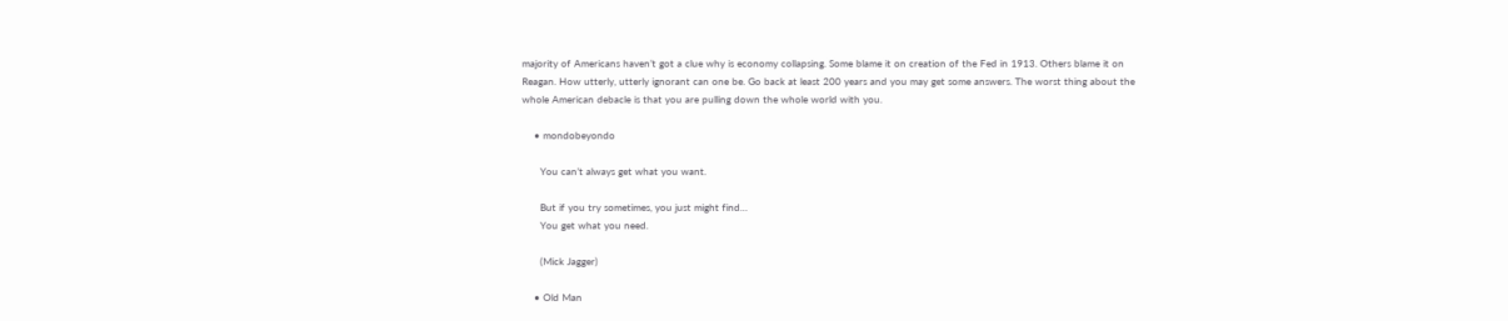majority of Americans haven’t got a clue why is economy collapsing. Some blame it on creation of the Fed in 1913. Others blame it on Reagan. How utterly, utterly ignorant can one be. Go back at least 200 years and you may get some answers. The worst thing about the whole American debacle is that you are pulling down the whole world with you.

    • mondobeyondo

      You can’t always get what you want.

      But if you try sometimes, you just might find…
      You get what you need.

      (Mick Jagger)

    • Old Man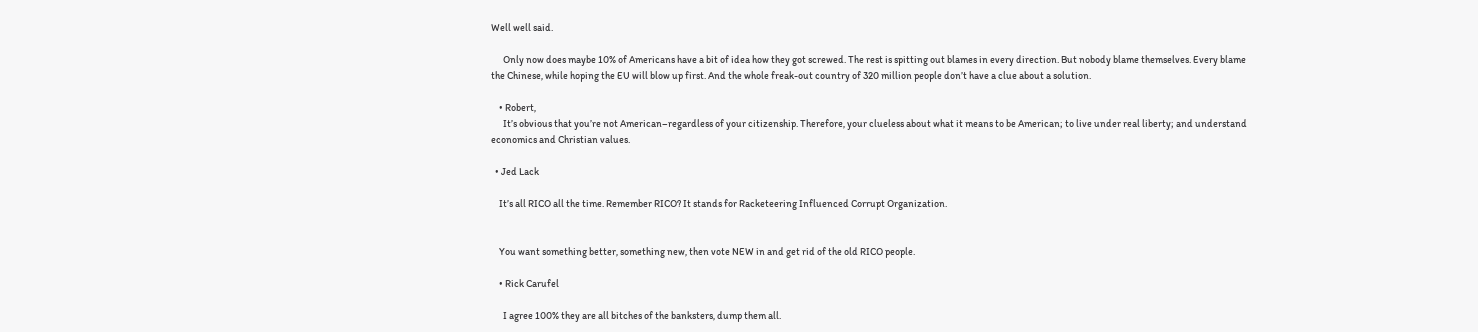Well well said.

      Only now does maybe 10% of Americans have a bit of idea how they got screwed. The rest is spitting out blames in every direction. But nobody blame themselves. Every blame the Chinese, while hoping the EU will blow up first. And the whole freak-out country of 320 million people don’t have a clue about a solution.

    • Robert,
      It’s obvious that you’re not American–regardless of your citizenship. Therefore, your clueless about what it means to be American; to live under real liberty; and understand economics and Christian values.

  • Jed Lack

    It’s all RICO all the time. Remember RICO? It stands for Racketeering Influenced Corrupt Organization.


    You want something better, something new, then vote NEW in and get rid of the old RICO people.

    • Rick Carufel

      I agree 100% they are all bitches of the banksters, dump them all.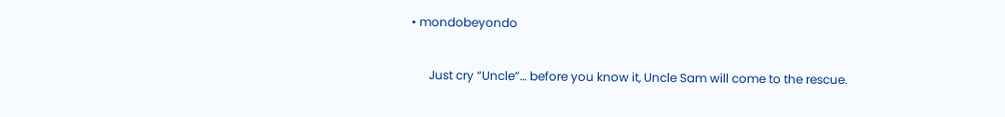• mondobeyondo

      Just cry “Uncle”… before you know it, Uncle Sam will come to the rescue.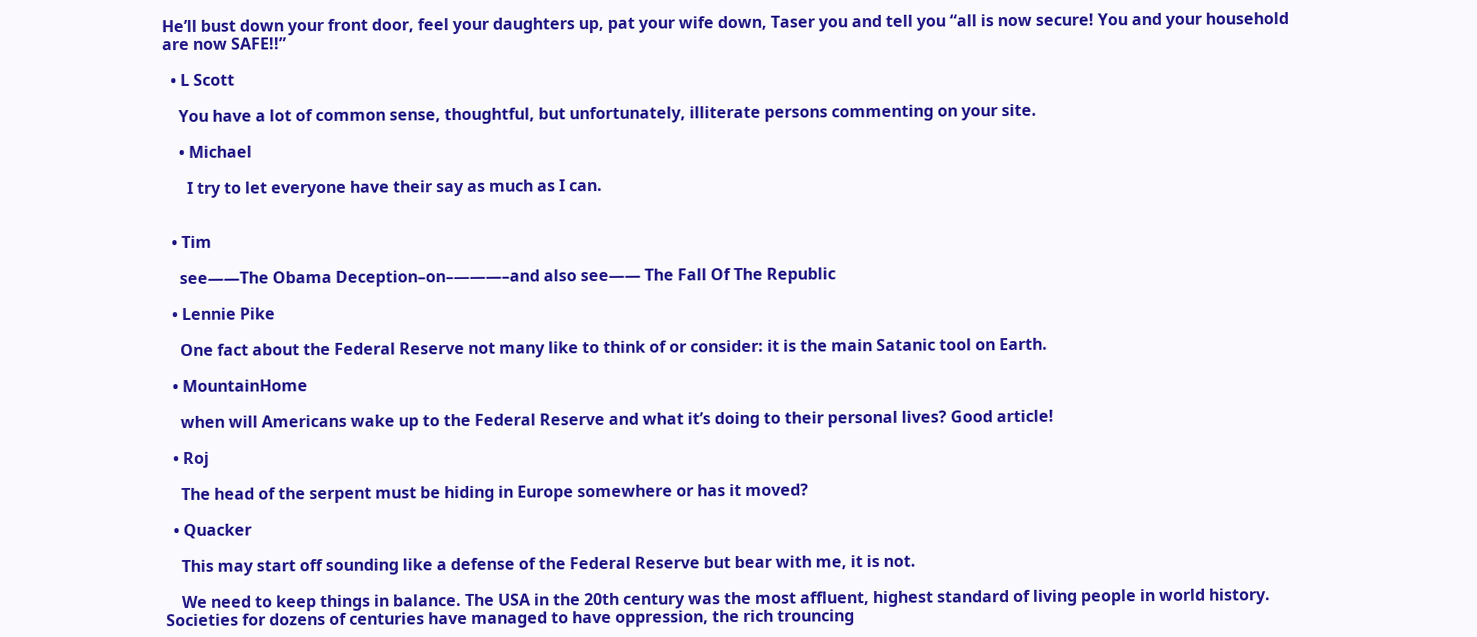He’ll bust down your front door, feel your daughters up, pat your wife down, Taser you and tell you “all is now secure! You and your household are now SAFE!!”

  • L Scott

    You have a lot of common sense, thoughtful, but unfortunately, illiterate persons commenting on your site.

    • Michael

      I try to let everyone have their say as much as I can.


  • Tim

    see——The Obama Deception–on–———–and also see—— The Fall Of The Republic

  • Lennie Pike

    One fact about the Federal Reserve not many like to think of or consider: it is the main Satanic tool on Earth.

  • MountainHome

    when will Americans wake up to the Federal Reserve and what it’s doing to their personal lives? Good article!

  • Roj

    The head of the serpent must be hiding in Europe somewhere or has it moved?

  • Quacker

    This may start off sounding like a defense of the Federal Reserve but bear with me, it is not.

    We need to keep things in balance. The USA in the 20th century was the most affluent, highest standard of living people in world history. Societies for dozens of centuries have managed to have oppression, the rich trouncing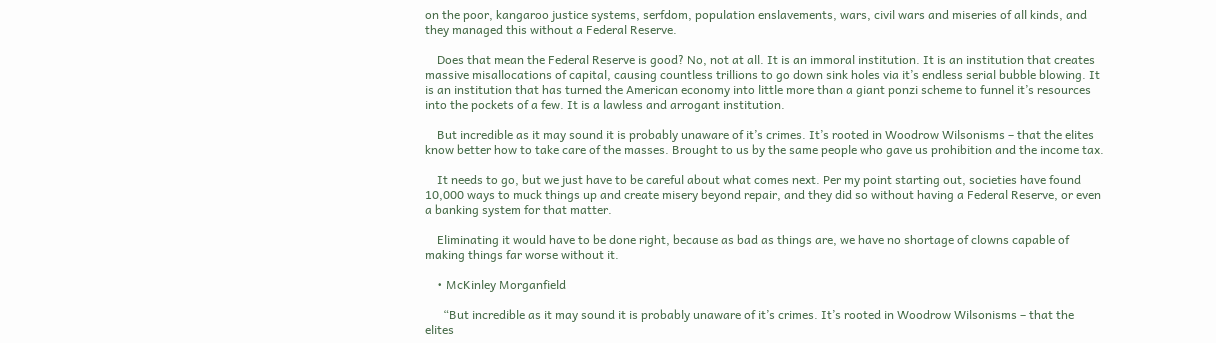on the poor, kangaroo justice systems, serfdom, population enslavements, wars, civil wars and miseries of all kinds, and they managed this without a Federal Reserve.

    Does that mean the Federal Reserve is good? No, not at all. It is an immoral institution. It is an institution that creates massive misallocations of capital, causing countless trillions to go down sink holes via it’s endless serial bubble blowing. It is an institution that has turned the American economy into little more than a giant ponzi scheme to funnel it’s resources into the pockets of a few. It is a lawless and arrogant institution.

    But incredible as it may sound it is probably unaware of it’s crimes. It’s rooted in Woodrow Wilsonisms – that the elites know better how to take care of the masses. Brought to us by the same people who gave us prohibition and the income tax.

    It needs to go, but we just have to be careful about what comes next. Per my point starting out, societies have found 10,000 ways to muck things up and create misery beyond repair, and they did so without having a Federal Reserve, or even a banking system for that matter.

    Eliminating it would have to be done right, because as bad as things are, we have no shortage of clowns capable of making things far worse without it.

    • McKinley Morganfield

      “But incredible as it may sound it is probably unaware of it’s crimes. It’s rooted in Woodrow Wilsonisms – that the elites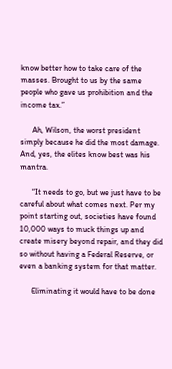know better how to take care of the masses. Brought to us by the same people who gave us prohibition and the income tax.”

      Ah, Wilson, the worst president simply because he did the most damage. And, yes, the elites know best was his mantra.

      “It needs to go, but we just have to be careful about what comes next. Per my point starting out, societies have found 10,000 ways to muck things up and create misery beyond repair, and they did so without having a Federal Reserve, or even a banking system for that matter.

      Eliminating it would have to be done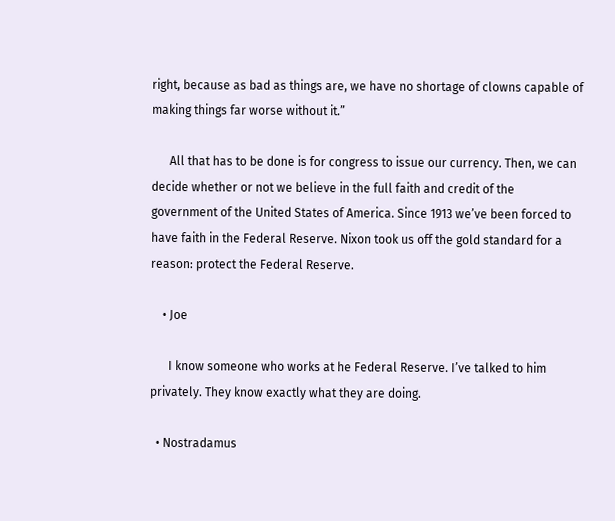right, because as bad as things are, we have no shortage of clowns capable of making things far worse without it.”

      All that has to be done is for congress to issue our currency. Then, we can decide whether or not we believe in the full faith and credit of the government of the United States of America. Since 1913 we’ve been forced to have faith in the Federal Reserve. Nixon took us off the gold standard for a reason: protect the Federal Reserve.

    • Joe

      I know someone who works at he Federal Reserve. I’ve talked to him privately. They know exactly what they are doing.

  • Nostradamus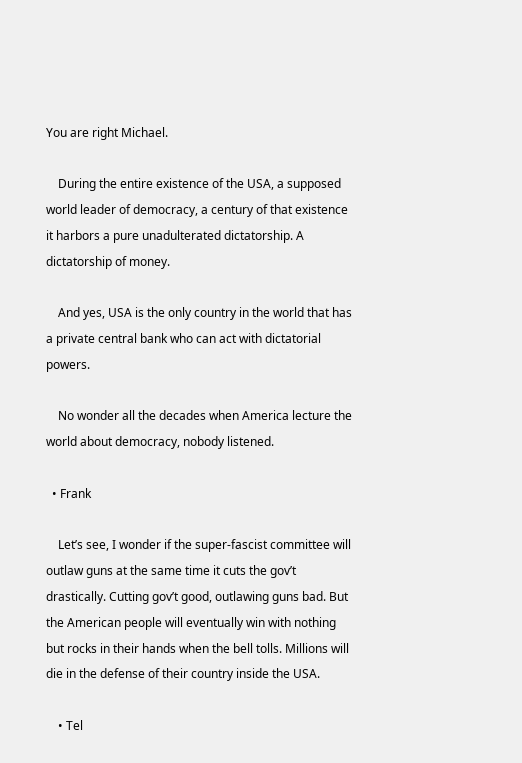You are right Michael.

    During the entire existence of the USA, a supposed world leader of democracy, a century of that existence it harbors a pure unadulterated dictatorship. A dictatorship of money.

    And yes, USA is the only country in the world that has a private central bank who can act with dictatorial powers.

    No wonder all the decades when America lecture the world about democracy, nobody listened.

  • Frank

    Let’s see, I wonder if the super-fascist committee will outlaw guns at the same time it cuts the gov’t drastically. Cutting gov’t good, outlawing guns bad. But the American people will eventually win with nothing but rocks in their hands when the bell tolls. Millions will die in the defense of their country inside the USA.

    • Tel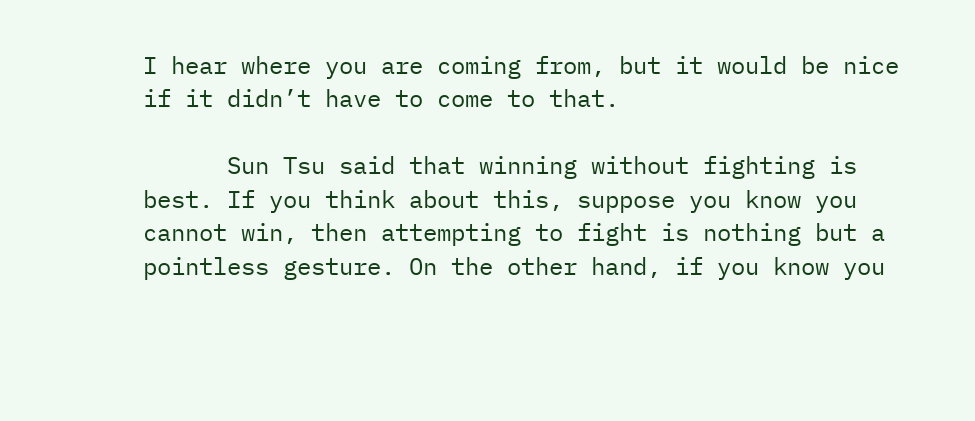I hear where you are coming from, but it would be nice if it didn’t have to come to that.

      Sun Tsu said that winning without fighting is best. If you think about this, suppose you know you cannot win, then attempting to fight is nothing but a pointless gesture. On the other hand, if you know you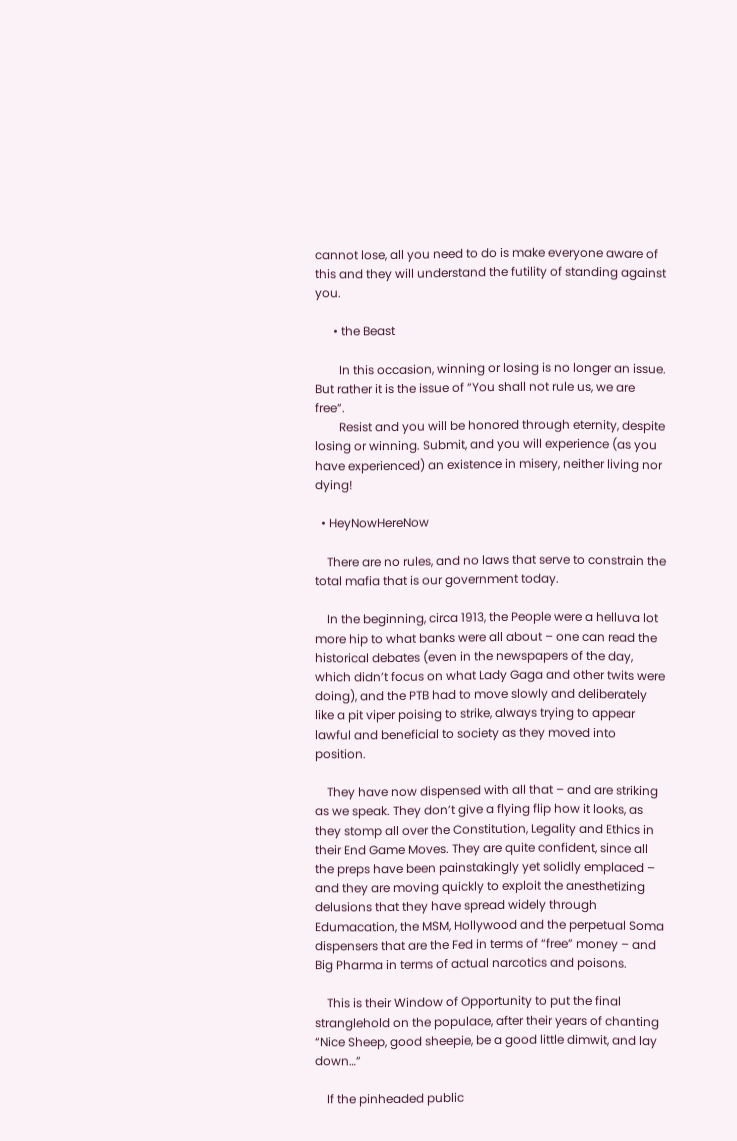cannot lose, all you need to do is make everyone aware of this and they will understand the futility of standing against you.

      • the Beast

        In this occasion, winning or losing is no longer an issue. But rather it is the issue of “You shall not rule us, we are free”.
        Resist and you will be honored through eternity, despite losing or winning. Submit, and you will experience (as you have experienced) an existence in misery, neither living nor dying!

  • HeyNowHereNow

    There are no rules, and no laws that serve to constrain the total mafia that is our government today.

    In the beginning, circa 1913, the People were a helluva lot more hip to what banks were all about – one can read the historical debates (even in the newspapers of the day, which didn’t focus on what Lady Gaga and other twits were doing), and the PTB had to move slowly and deliberately like a pit viper poising to strike, always trying to appear lawful and beneficial to society as they moved into position.

    They have now dispensed with all that – and are striking as we speak. They don’t give a flying flip how it looks, as they stomp all over the Constitution, Legality and Ethics in their End Game Moves. They are quite confident, since all the preps have been painstakingly yet solidly emplaced – and they are moving quickly to exploit the anesthetizing delusions that they have spread widely through Edumacation, the MSM, Hollywood and the perpetual Soma dispensers that are the Fed in terms of “free” money – and Big Pharma in terms of actual narcotics and poisons.

    This is their Window of Opportunity to put the final stranglehold on the populace, after their years of chanting “Nice Sheep, good sheepie, be a good little dimwit, and lay down…”

    If the pinheaded public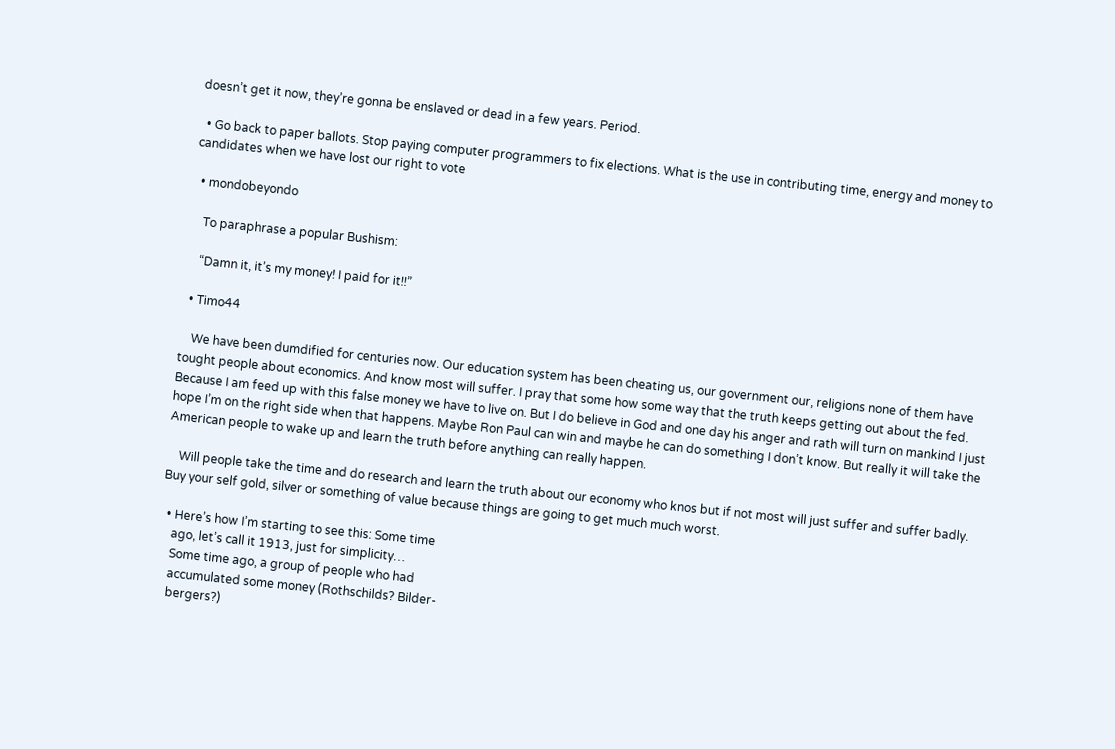doesn’t get it now, they’re gonna be enslaved or dead in a few years. Period.

  • Go back to paper ballots. Stop paying computer programmers to fix elections. What is the use in contributing time, energy and money to candidates when we have lost our right to vote

  • mondobeyondo

    To paraphrase a popular Bushism:

    “Damn it, it’s my money! I paid for it!!”

  • Timo44

    We have been dumdified for centuries now. Our education system has been cheating us, our government our, religions none of them have tought people about economics. And know most will suffer. I pray that some how some way that the truth keeps getting out about the fed. Because I am feed up with this false money we have to live on. But I do believe in God and one day his anger and rath will turn on mankind I just hope I’m on the right side when that happens. Maybe Ron Paul can win and maybe he can do something I don’t know. But really it will take the American people to wake up and learn the truth before anything can really happen.

    Will people take the time and do research and learn the truth about our economy who knos but if not most will just suffer and suffer badly. Buy your self gold, silver or something of value because things are going to get much much worst.

  • Here’s how I’m starting to see this: Some time
    ago, let’s call it 1913, just for simplicity…
    Some time ago, a group of people who had
    accumulated some money (Rothschilds? Bilder-
    bergers?)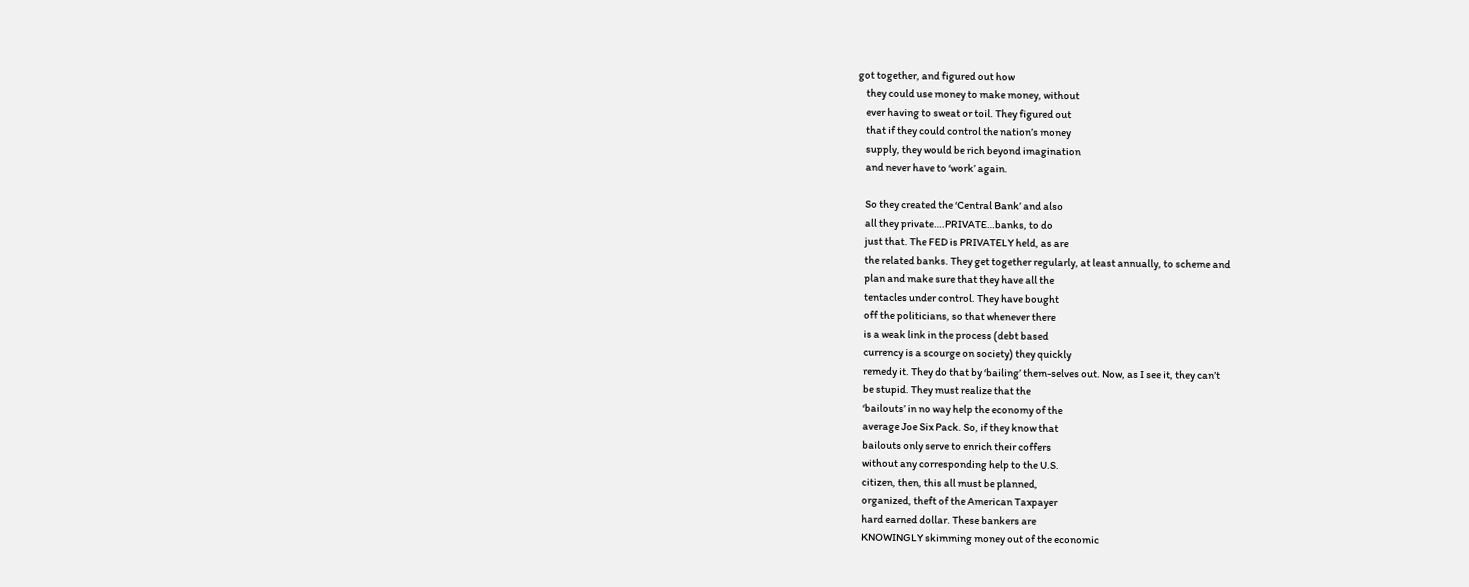got together, and figured out how
    they could use money to make money, without
    ever having to sweat or toil. They figured out
    that if they could control the nation’s money
    supply, they would be rich beyond imagination
    and never have to ‘work’ again.

    So they created the ‘Central Bank’ and also
    all they private….PRIVATE…banks, to do
    just that. The FED is PRIVATELY held, as are
    the related banks. They get together regularly, at least annually, to scheme and
    plan and make sure that they have all the
    tentacles under control. They have bought
    off the politicians, so that whenever there
    is a weak link in the process (debt based
    currency is a scourge on society) they quickly
    remedy it. They do that by ‘bailing’ them-selves out. Now, as I see it, they can’t
    be stupid. They must realize that the
    ‘bailouts’ in no way help the economy of the
    average Joe Six Pack. So, if they know that
    bailouts only serve to enrich their coffers
    without any corresponding help to the U.S.
    citizen, then, this all must be planned,
    organized, theft of the American Taxpayer
    hard earned dollar. These bankers are
    KNOWINGLY skimming money out of the economic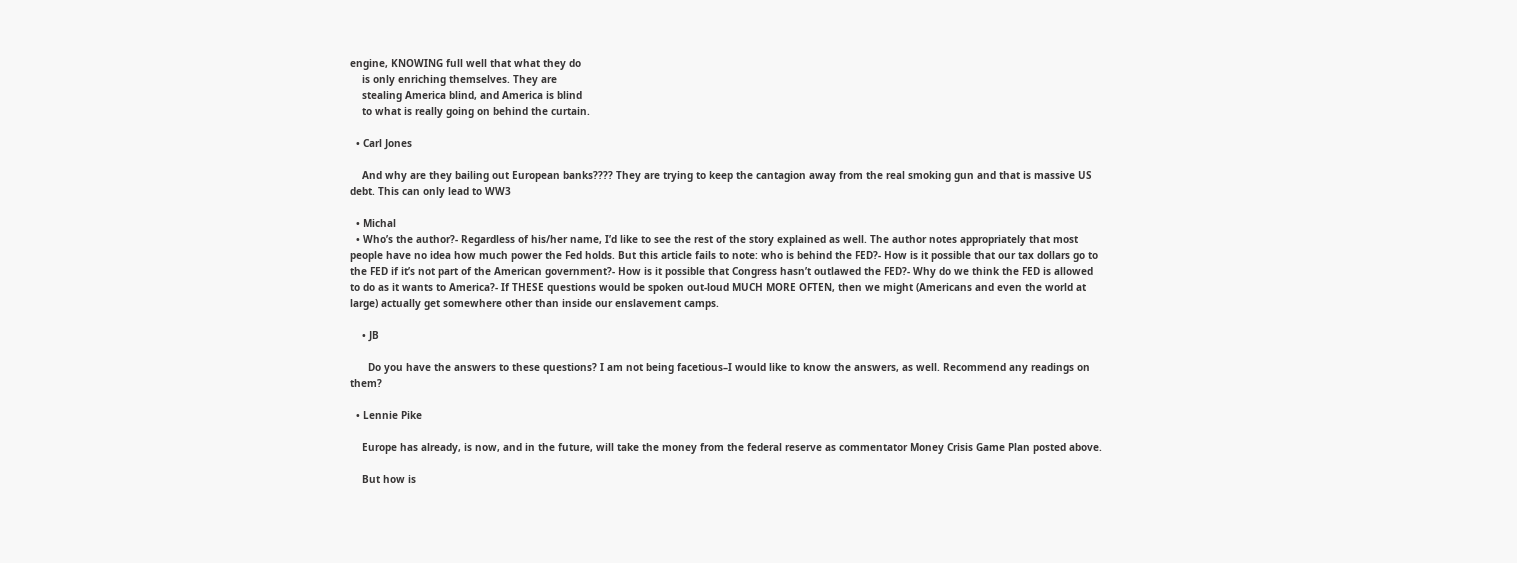engine, KNOWING full well that what they do
    is only enriching themselves. They are
    stealing America blind, and America is blind
    to what is really going on behind the curtain.

  • Carl Jones

    And why are they bailing out European banks???? They are trying to keep the cantagion away from the real smoking gun and that is massive US debt. This can only lead to WW3

  • Michal
  • Who’s the author?- Regardless of his/her name, I’d like to see the rest of the story explained as well. The author notes appropriately that most people have no idea how much power the Fed holds. But this article fails to note: who is behind the FED?- How is it possible that our tax dollars go to the FED if it’s not part of the American government?- How is it possible that Congress hasn’t outlawed the FED?- Why do we think the FED is allowed to do as it wants to America?- If THESE questions would be spoken out-loud MUCH MORE OFTEN, then we might (Americans and even the world at large) actually get somewhere other than inside our enslavement camps.

    • JB

      Do you have the answers to these questions? I am not being facetious–I would like to know the answers, as well. Recommend any readings on them?

  • Lennie Pike

    Europe has already, is now, and in the future, will take the money from the federal reserve as commentator Money Crisis Game Plan posted above.

    But how is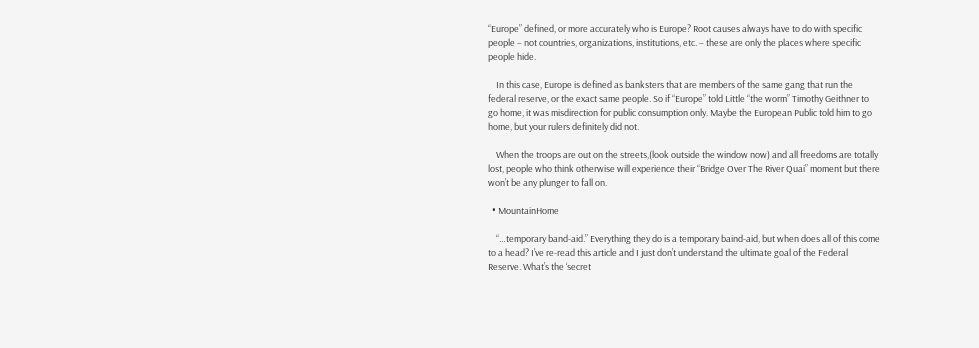“Europe” defined, or more accurately who is Europe? Root causes always have to do with specific people – not countries, organizations, institutions, etc. – these are only the places where specific people hide.

    In this case, Europe is defined as banksters that are members of the same gang that run the federal reserve, or the exact same people. So if “Europe” told Little “the worm” Timothy Geithner to go home, it was misdirection for public consumption only. Maybe the European Public told him to go home, but your rulers definitely did not.

    When the troops are out on the streets,(look outside the window now) and all freedoms are totally lost, people who think otherwise will experience their “Bridge Over The River Quai” moment but there won’t be any plunger to fall on.

  • MountainHome

    “…temporary band-aid.” Everything they do is a temporary baind-aid, but when does all of this come to a head? I’ve re-read this article and I just don’t understand the ultimate goal of the Federal Reserve. What’s the ‘secret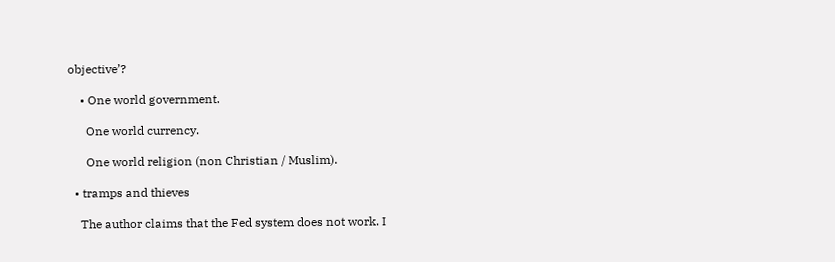objective’?

    • One world government.

      One world currency.

      One world religion (non Christian / Muslim).

  • tramps and thieves

    The author claims that the Fed system does not work. I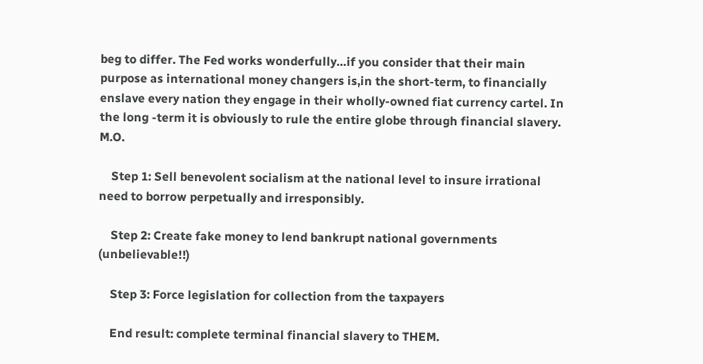beg to differ. The Fed works wonderfully…if you consider that their main purpose as international money changers is,in the short-term, to financially enslave every nation they engage in their wholly-owned fiat currency cartel. In the long -term it is obviously to rule the entire globe through financial slavery. M.O.

    Step 1: Sell benevolent socialism at the national level to insure irrational need to borrow perpetually and irresponsibly.

    Step 2: Create fake money to lend bankrupt national governments (unbelievable!!)

    Step 3: Force legislation for collection from the taxpayers

    End result: complete terminal financial slavery to THEM.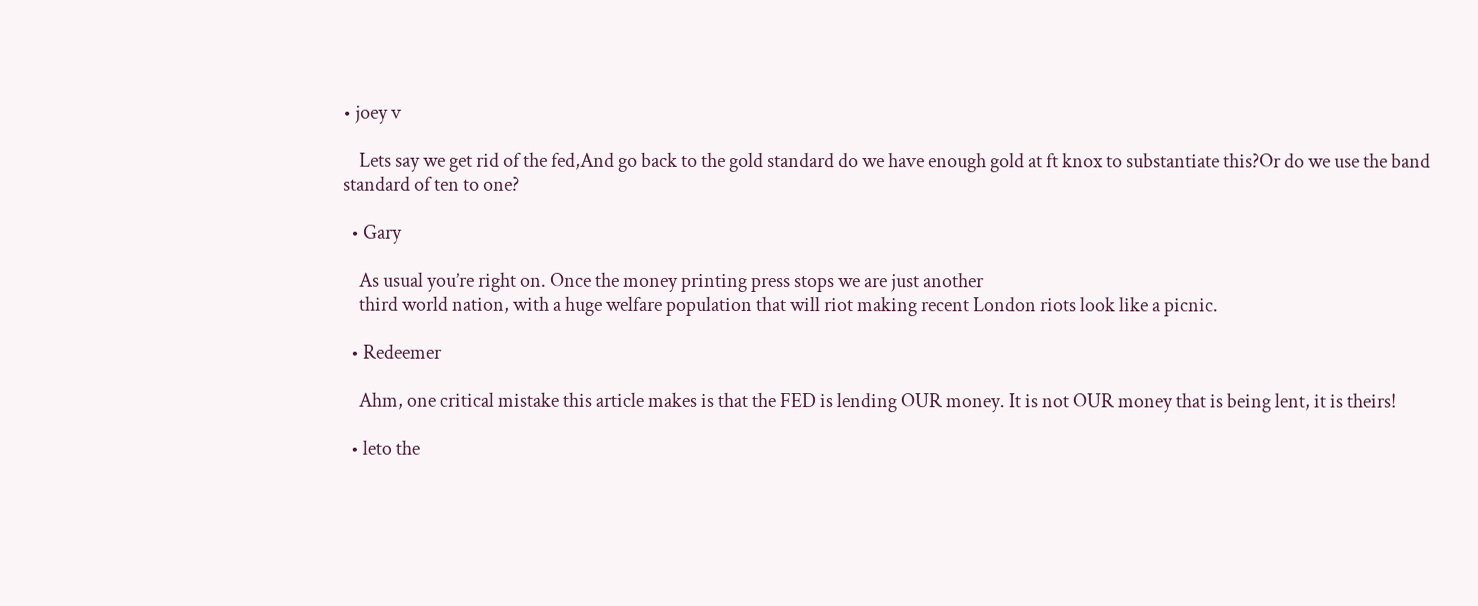• joey v

    Lets say we get rid of the fed,And go back to the gold standard do we have enough gold at ft knox to substantiate this?Or do we use the band standard of ten to one?

  • Gary

    As usual you’re right on. Once the money printing press stops we are just another
    third world nation, with a huge welfare population that will riot making recent London riots look like a picnic.

  • Redeemer

    Ahm, one critical mistake this article makes is that the FED is lending OUR money. It is not OUR money that is being lent, it is theirs!

  • leto the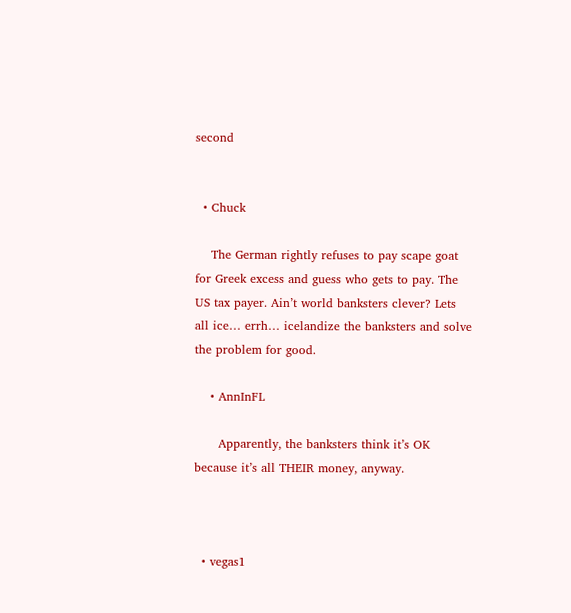second


  • Chuck

    The German rightly refuses to pay scape goat for Greek excess and guess who gets to pay. The US tax payer. Ain’t world banksters clever? Lets all ice… errh… icelandize the banksters and solve the problem for good.

    • AnnInFL

      Apparently, the banksters think it’s OK because it’s all THEIR money, anyway.



  • vegas1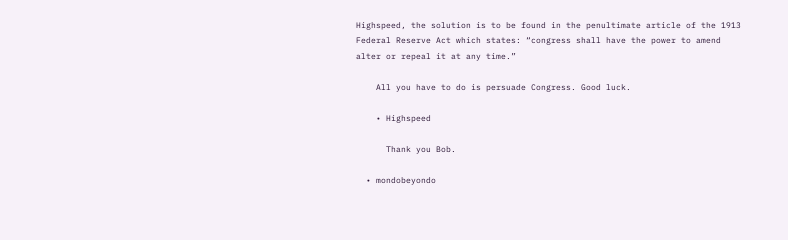Highspeed, the solution is to be found in the penultimate article of the 1913 Federal Reserve Act which states: “congress shall have the power to amend alter or repeal it at any time.”

    All you have to do is persuade Congress. Good luck.

    • Highspeed

      Thank you Bob.

  • mondobeyondo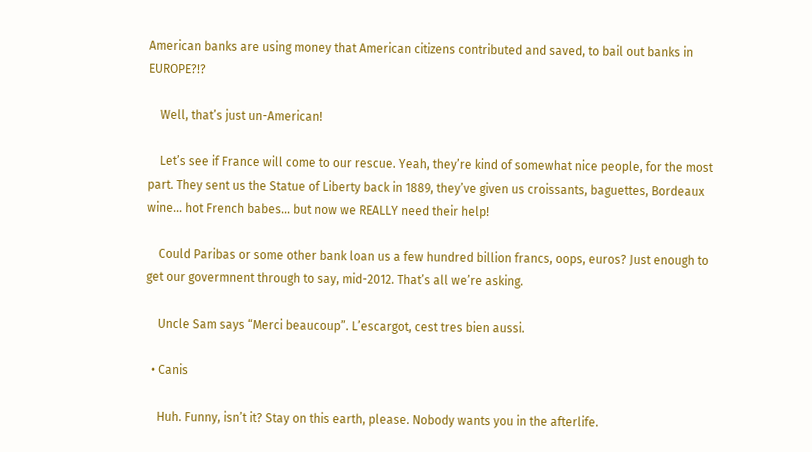American banks are using money that American citizens contributed and saved, to bail out banks in EUROPE?!?

    Well, that’s just un-American!

    Let’s see if France will come to our rescue. Yeah, they’re kind of somewhat nice people, for the most part. They sent us the Statue of Liberty back in 1889, they’ve given us croissants, baguettes, Bordeaux wine… hot French babes… but now we REALLY need their help!

    Could Paribas or some other bank loan us a few hundred billion francs, oops, euros? Just enough to get our govermnent through to say, mid-2012. That’s all we’re asking.

    Uncle Sam says “Merci beaucoup”. L’escargot, cest tres bien aussi.

  • Canis

    Huh. Funny, isn’t it? Stay on this earth, please. Nobody wants you in the afterlife.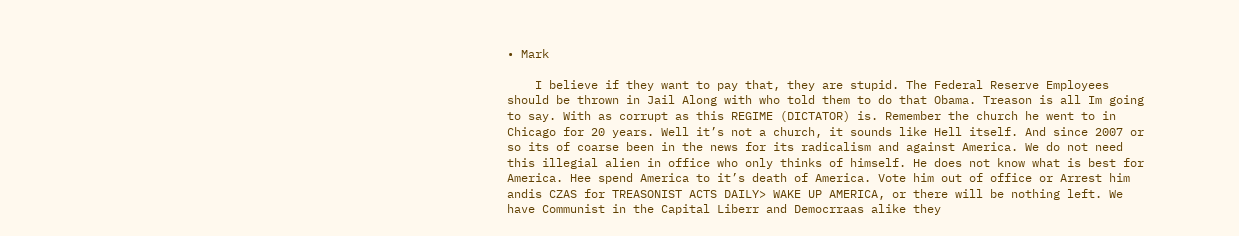• Mark

    I believe if they want to pay that, they are stupid. The Federal Reserve Employees should be thrown in Jail Along with who told them to do that Obama. Treason is all Im going to say. With as corrupt as this REGIME (DICTATOR) is. Remember the church he went to in Chicago for 20 years. Well it’s not a church, it sounds like Hell itself. And since 2007 or so its of coarse been in the news for its radicalism and against America. We do not need this illegial alien in office who only thinks of himself. He does not know what is best for America. Hee spend America to it’s death of America. Vote him out of office or Arrest him andis CZAS for TREASONIST ACTS DAILY> WAKE UP AMERICA, or there will be nothing left. We have Communist in the Capital Liberr and Democrraas alike they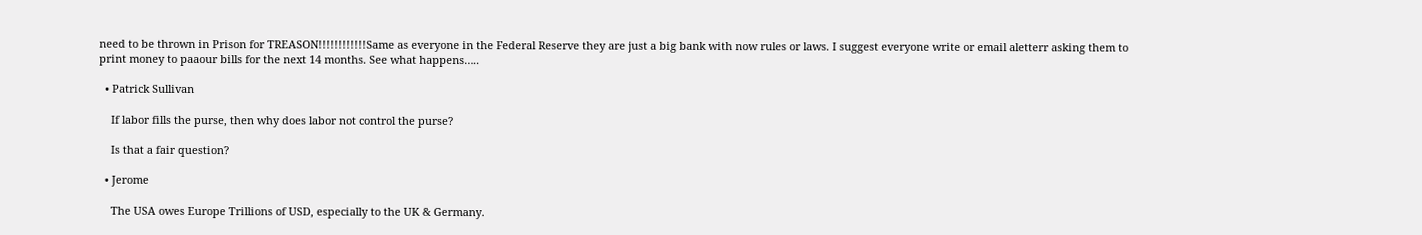need to be thrown in Prison for TREASON!!!!!!!!!!!!Same as everyone in the Federal Reserve they are just a big bank with now rules or laws. I suggest everyone write or email aletterr asking them to print money to paaour bills for the next 14 months. See what happens…..

  • Patrick Sullivan

    If labor fills the purse, then why does labor not control the purse?

    Is that a fair question?

  • Jerome

    The USA owes Europe Trillions of USD, especially to the UK & Germany.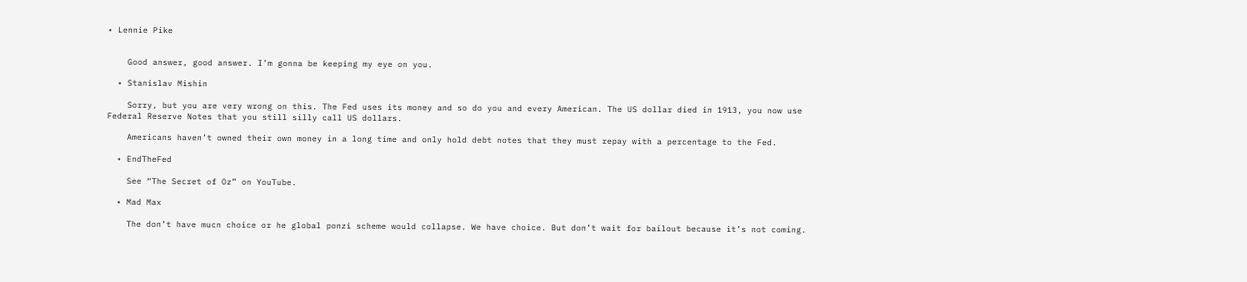• Lennie Pike


    Good answer, good answer. I’m gonna be keeping my eye on you.

  • Stanislav Mishin

    Sorry, but you are very wrong on this. The Fed uses its money and so do you and every American. The US dollar died in 1913, you now use Federal Reserve Notes that you still silly call US dollars.

    Americans haven’t owned their own money in a long time and only hold debt notes that they must repay with a percentage to the Fed.

  • EndTheFed

    See “The Secret of Oz” on YouTube.

  • Mad Max

    The don’t have mucn choice or he global ponzi scheme would collapse. We have choice. But don’t wait for bailout because it’s not coming.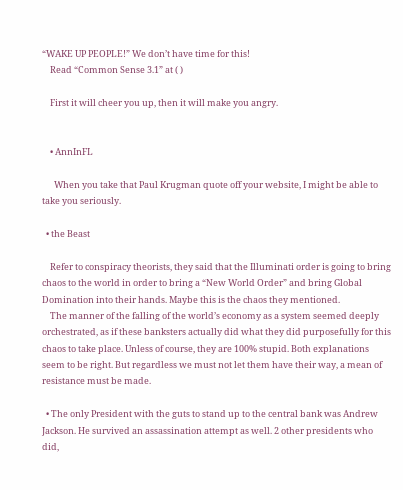“WAKE UP PEOPLE!” We don’t have time for this!
    Read “Common Sense 3.1” at ( )

    First it will cheer you up, then it will make you angry.


    • AnnInFL

      When you take that Paul Krugman quote off your website, I might be able to take you seriously.

  • the Beast

    Refer to conspiracy theorists, they said that the Illuminati order is going to bring chaos to the world in order to bring a “New World Order” and bring Global Domination into their hands. Maybe this is the chaos they mentioned.
    The manner of the falling of the world’s economy as a system seemed deeply orchestrated, as if these banksters actually did what they did purposefully for this chaos to take place. Unless of course, they are 100% stupid. Both explanations seem to be right. But regardless we must not let them have their way, a mean of resistance must be made.

  • The only President with the guts to stand up to the central bank was Andrew Jackson. He survived an assassination attempt as well. 2 other presidents who did,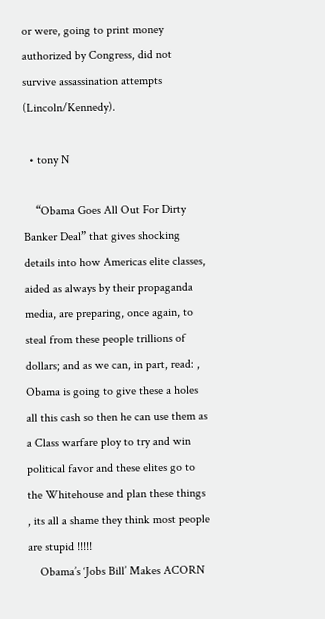or were, going to print money authorized by Congress, did not survive assassination attempts (Lincoln/Kennedy).

  • tony N

    “Obama Goes All Out For Dirty Banker Deal” that gives shocking details into how Americas elite classes, aided as always by their propaganda media, are preparing, once again, to steal from these people trillions of dollars; and as we can, in part, read: , Obama is going to give these a holes all this cash so then he can use them as a Class warfare ploy to try and win political favor and these elites go to the Whitehouse and plan these things , its all a shame they think most people are stupid !!!!!
    Obama’s ‘Jobs Bill’ Makes ACORN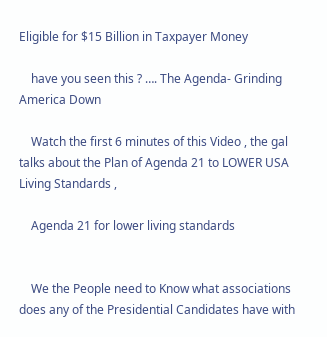Eligible for $15 Billion in Taxpayer Money

    have you seen this ? …. The Agenda- Grinding America Down

    Watch the first 6 minutes of this Video , the gal talks about the Plan of Agenda 21 to LOWER USA Living Standards ,

    Agenda 21 for lower living standards


    We the People need to Know what associations does any of the Presidential Candidates have with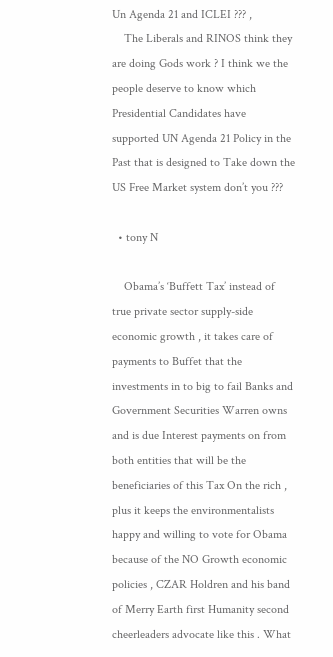Un Agenda 21 and ICLEI ??? ,
    The Liberals and RINOS think they are doing Gods work ? I think we the people deserve to know which Presidential Candidates have supported UN Agenda 21 Policy in the Past that is designed to Take down the US Free Market system don’t you ???

  • tony N

    Obama’s ‘Buffett Tax’ instead of true private sector supply-side economic growth , it takes care of payments to Buffet that the investments in to big to fail Banks and Government Securities Warren owns and is due Interest payments on from both entities that will be the beneficiaries of this Tax On the rich , plus it keeps the environmentalists happy and willing to vote for Obama because of the NO Growth economic policies , CZAR Holdren and his band of Merry Earth first Humanity second cheerleaders advocate like this . What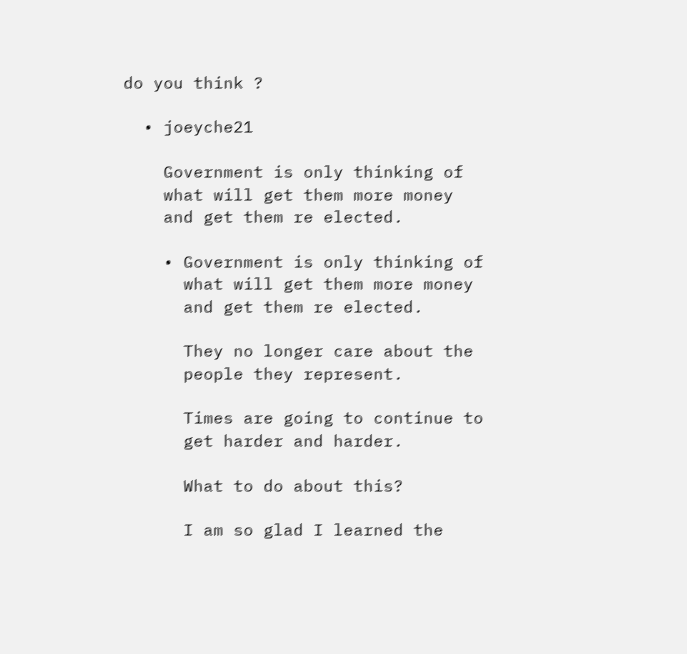do you think ?

  • joeyche21

    Government is only thinking of
    what will get them more money
    and get them re elected.

    • Government is only thinking of
      what will get them more money
      and get them re elected.

      They no longer care about the
      people they represent.

      Times are going to continue to
      get harder and harder.

      What to do about this?

      I am so glad I learned the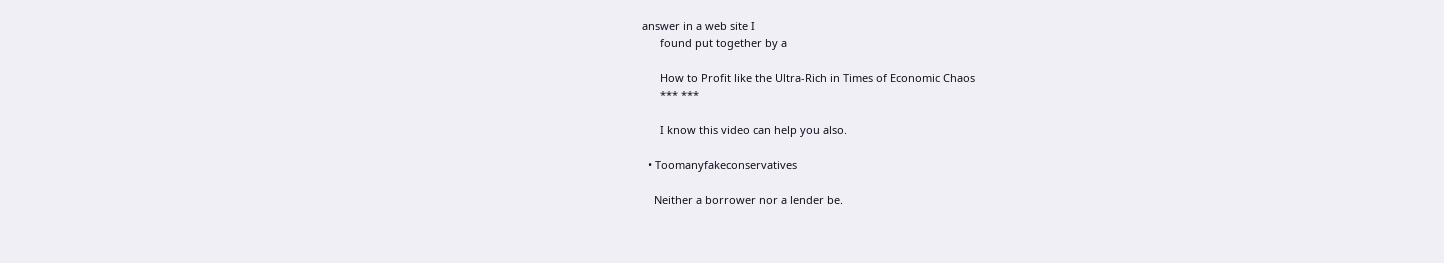answer in a web site I
      found put together by a

      How to Profit like the Ultra-Rich in Times of Economic Chaos
      *** ***

      I know this video can help you also.

  • Toomanyfakeconservatives

    Neither a borrower nor a lender be.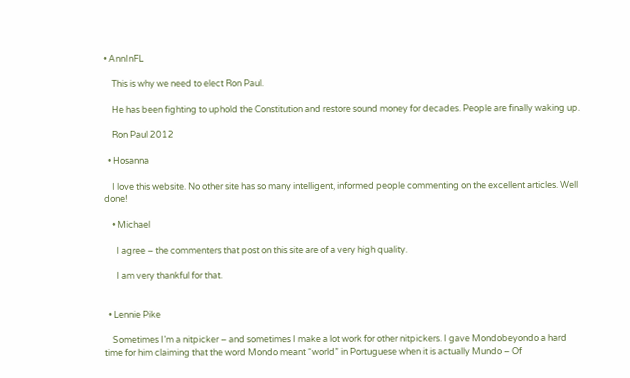• AnnInFL

    This is why we need to elect Ron Paul.

    He has been fighting to uphold the Constitution and restore sound money for decades. People are finally waking up.

    Ron Paul 2012

  • Hosanna

    I love this website. No other site has so many intelligent, informed people commenting on the excellent articles. Well done!

    • Michael

      I agree – the commenters that post on this site are of a very high quality.

      I am very thankful for that.


  • Lennie Pike

    Sometimes I’m a nitpicker – and sometimes I make a lot work for other nitpickers. I gave Mondobeyondo a hard time for him claiming that the word Mondo meant “world” in Portuguese when it is actually Mundo – Of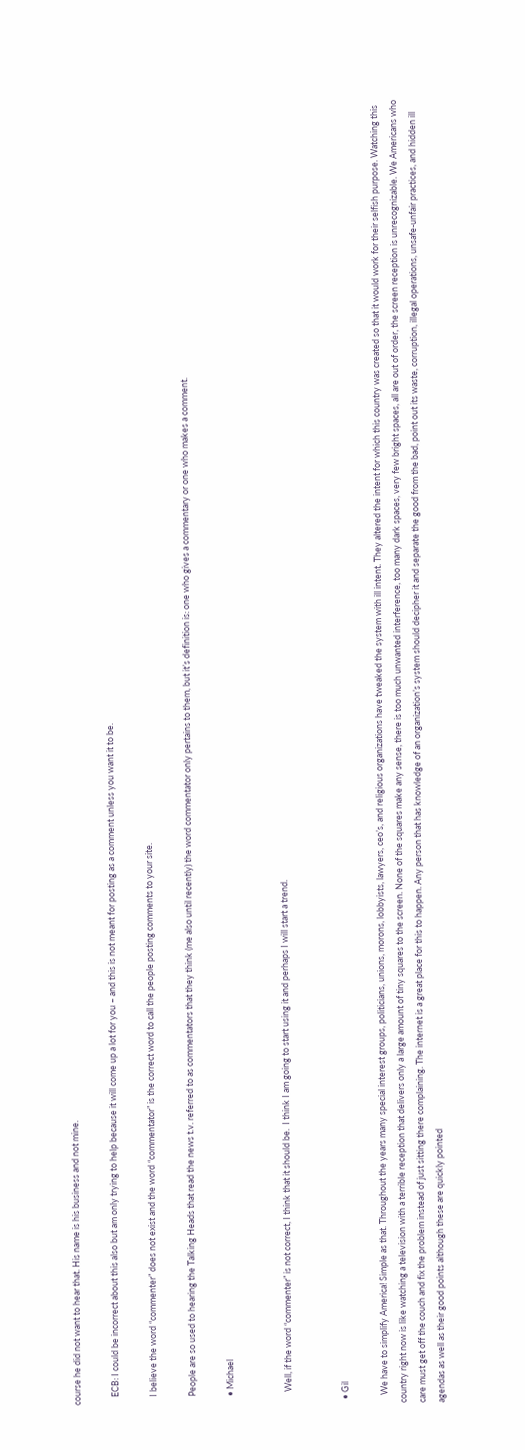course he did not want to hear that. His name is his business and not mine.

    ECB: I could be incorrect about this also but am only trying to help because it will come up a lot for you – and this is not meant for posting as a comment unless you want it to be.

    I believe the word “commenter” does not exist and the word “commentator” is the correct word to call the people posting comments to your site.

    People are so used to hearing the Talking Heads that read the news t.v. referred to as commentators that they think (me also until recently) the word commentator only pertains to them, but it’s definition is: one who gives a commentary or one who makes a comment.

    • Michael


      Well, if the word “commenter” is not correct, I think that it should be.  I think I am going to start using it and perhaps I will start a trend.


  • Gil

    We have to simplify America! Simple as that. Throughout the years many special interest groups, politicians, unions, morons, lobbyists, lawyers, ceo’s, and religious organizations have tweaked the system with ill intent. They altered the intent for which this country was created so that it would work for their selfish purpose. Watching this country right now is like watching a television with a terrible reception that delivers only a large amount of tiny squares to the screen. None of the squares make any sense, there is too much unwanted interference, too many dark spaces, very few bright spaces, all are out of order, the screen reception is unrecognizable. We Americans who care must get off the couch and fix the problem instead of just sitting there complaining. The internet is a great place for this to happen. Any person that has knowledge of an organization’s system should decipher it and separate the good from the bad, point out its waste, corruption, illegal operations, unsafe-unfair practices, and hidden ill agendas as well as their good points although these are quickly pointed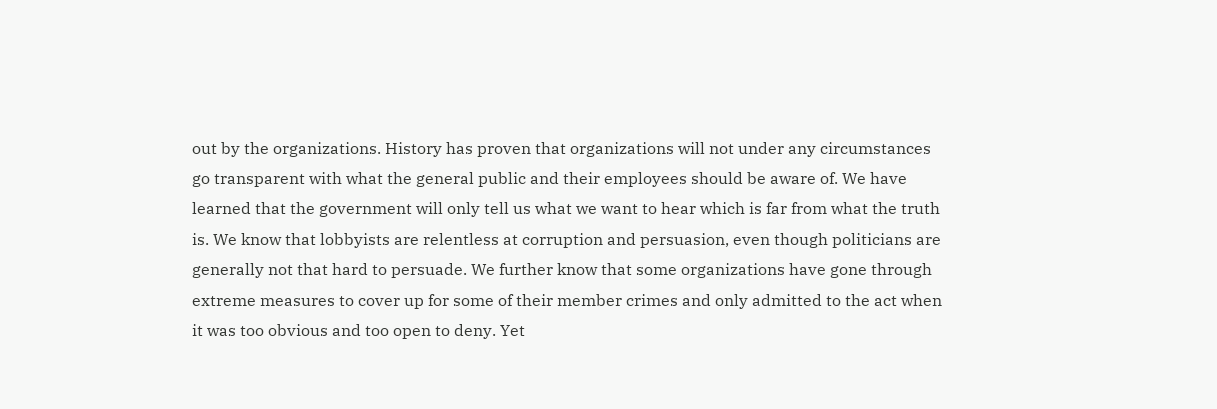out by the organizations. History has proven that organizations will not under any circumstances go transparent with what the general public and their employees should be aware of. We have learned that the government will only tell us what we want to hear which is far from what the truth is. We know that lobbyists are relentless at corruption and persuasion, even though politicians are generally not that hard to persuade. We further know that some organizations have gone through extreme measures to cover up for some of their member crimes and only admitted to the act when it was too obvious and too open to deny. Yet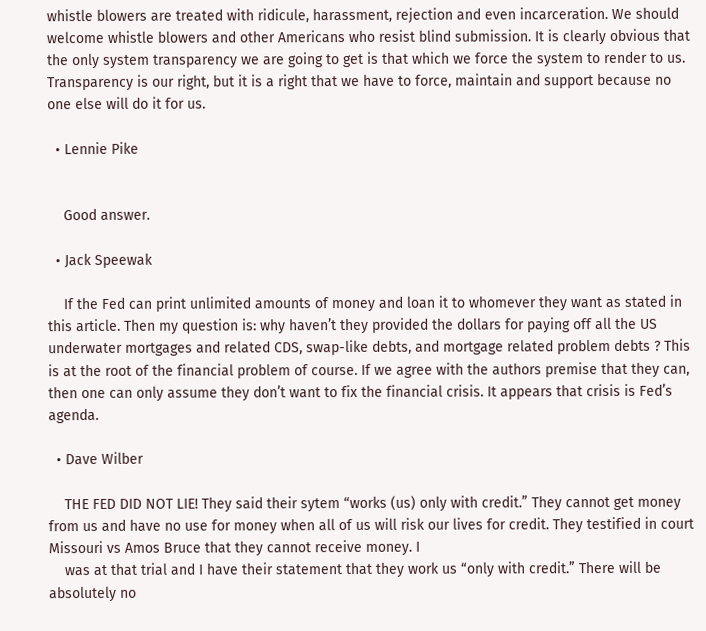whistle blowers are treated with ridicule, harassment, rejection and even incarceration. We should welcome whistle blowers and other Americans who resist blind submission. It is clearly obvious that the only system transparency we are going to get is that which we force the system to render to us. Transparency is our right, but it is a right that we have to force, maintain and support because no one else will do it for us.

  • Lennie Pike


    Good answer.

  • Jack Speewak

    If the Fed can print unlimited amounts of money and loan it to whomever they want as stated in this article. Then my question is: why haven’t they provided the dollars for paying off all the US underwater mortgages and related CDS, swap-like debts, and mortgage related problem debts ? This is at the root of the financial problem of course. If we agree with the authors premise that they can, then one can only assume they don’t want to fix the financial crisis. It appears that crisis is Fed’s agenda.

  • Dave Wilber

    THE FED DID NOT LIE! They said their sytem “works (us) only with credit.” They cannot get money from us and have no use for money when all of us will risk our lives for credit. They testified in court Missouri vs Amos Bruce that they cannot receive money. I
    was at that trial and I have their statement that they work us “only with credit.” There will be absolutely no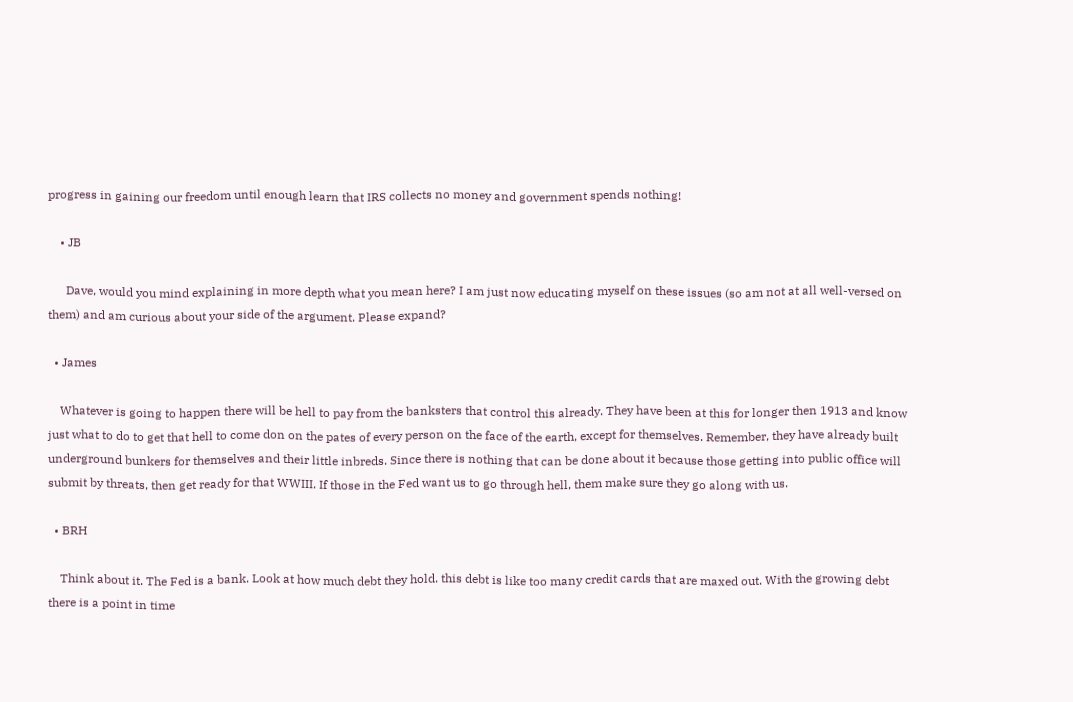progress in gaining our freedom until enough learn that IRS collects no money and government spends nothing!

    • JB

      Dave, would you mind explaining in more depth what you mean here? I am just now educating myself on these issues (so am not at all well-versed on them) and am curious about your side of the argument. Please expand?

  • James

    Whatever is going to happen there will be hell to pay from the banksters that control this already. They have been at this for longer then 1913 and know just what to do to get that hell to come don on the pates of every person on the face of the earth, except for themselves. Remember, they have already built underground bunkers for themselves and their little inbreds. Since there is nothing that can be done about it because those getting into public office will submit by threats, then get ready for that WWIII. If those in the Fed want us to go through hell, them make sure they go along with us.

  • BRH

    Think about it. The Fed is a bank. Look at how much debt they hold. this debt is like too many credit cards that are maxed out. With the growing debt there is a point in time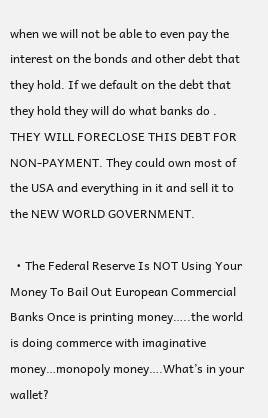when we will not be able to even pay the interest on the bonds and other debt that they hold. If we default on the debt that they hold they will do what banks do . THEY WILL FORECLOSE THIS DEBT FOR NON-PAYMENT. They could own most of the USA and everything in it and sell it to the NEW WORLD GOVERNMENT.

  • The Federal Reserve Is NOT Using Your Money To Bail Out European Commercial Banks Once is printing money…..the world is doing commerce with imaginative money…monopoly money….What’s in your wallet?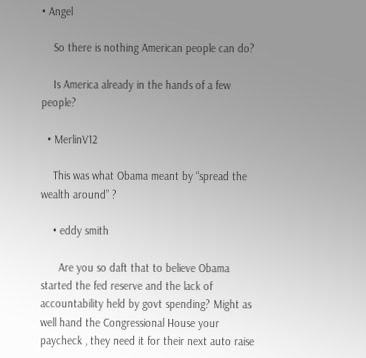• Angel

    So there is nothing American people can do?

    Is America already in the hands of a few people?

  • MerlinV12

    This was what Obama meant by “spread the wealth around” ?

    • eddy smith

      Are you so daft that to believe Obama started the fed reserve and the lack of accountability held by govt spending? Might as well hand the Congressional House your paycheck , they need it for their next auto raise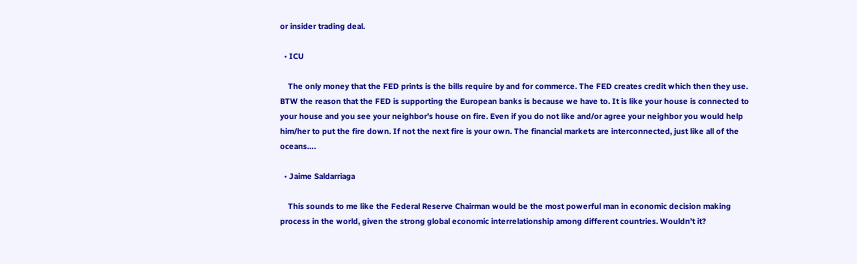or insider trading deal.

  • ICU

    The only money that the FED prints is the bills require by and for commerce. The FED creates credit which then they use. BTW the reason that the FED is supporting the European banks is because we have to. It is like your house is connected to your house and you see your neighbor’s house on fire. Even if you do not like and/or agree your neighbor you would help him/her to put the fire down. If not the next fire is your own. The financial markets are interconnected, just like all of the oceans….

  • Jaime Saldarriaga

    This sounds to me like the Federal Reserve Chairman would be the most powerful man in economic decision making process in the world, given the strong global economic interrelationship among different countries. Wouldn’t it?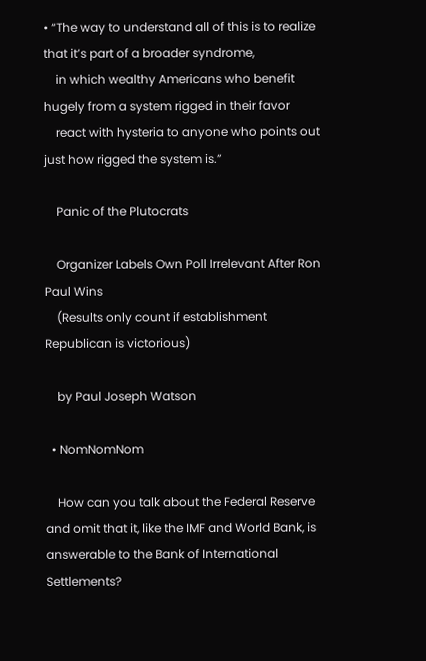• “The way to understand all of this is to realize that it’s part of a broader syndrome,
    in which wealthy Americans who benefit hugely from a system rigged in their favor
    react with hysteria to anyone who points out just how rigged the system is.”

    Panic of the Plutocrats

    Organizer Labels Own Poll Irrelevant After Ron Paul Wins
    (Results only count if establishment Republican is victorious)

    by Paul Joseph Watson

  • NomNomNom

    How can you talk about the Federal Reserve and omit that it, like the IMF and World Bank, is answerable to the Bank of International Settlements?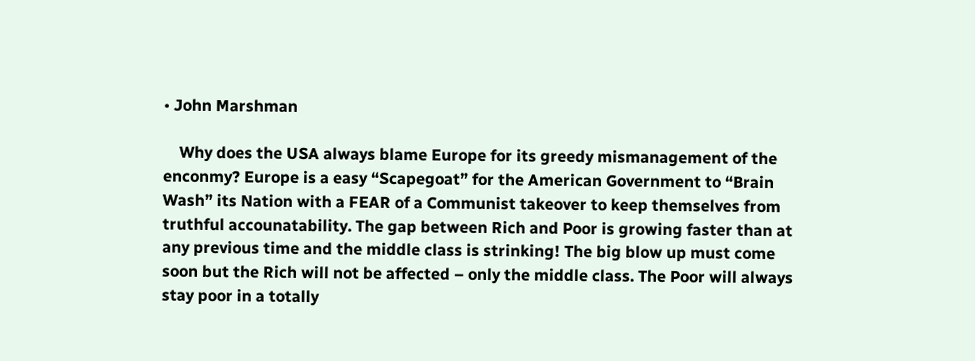• John Marshman

    Why does the USA always blame Europe for its greedy mismanagement of the enconmy? Europe is a easy “Scapegoat” for the American Government to “Brain Wash” its Nation with a FEAR of a Communist takeover to keep themselves from truthful accounatability. The gap between Rich and Poor is growing faster than at any previous time and the middle class is strinking! The big blow up must come soon but the Rich will not be affected – only the middle class. The Poor will always stay poor in a totally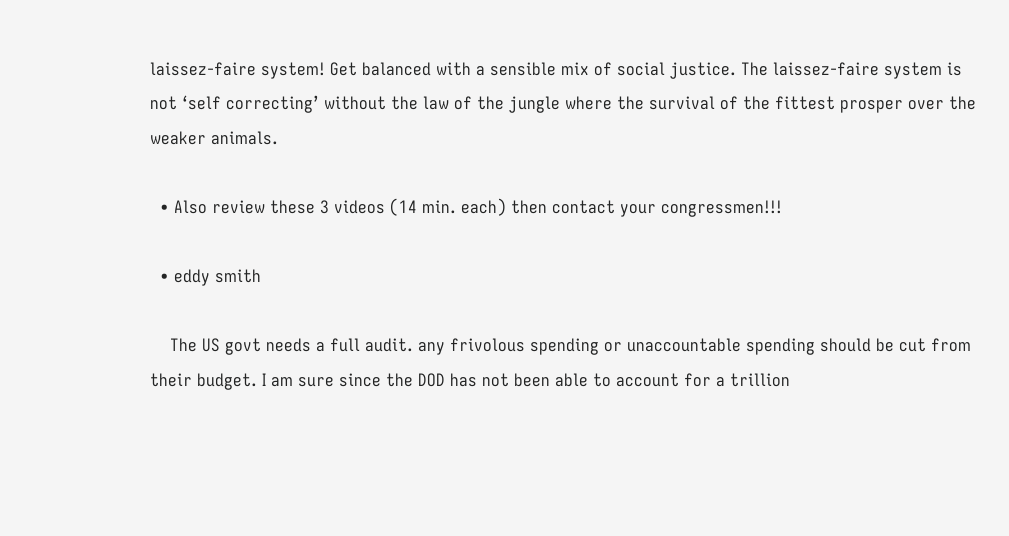laissez-faire system! Get balanced with a sensible mix of social justice. The laissez-faire system is not ‘self correcting’ without the law of the jungle where the survival of the fittest prosper over the weaker animals.

  • Also review these 3 videos (14 min. each) then contact your congressmen!!!

  • eddy smith

    The US govt needs a full audit. any frivolous spending or unaccountable spending should be cut from their budget. I am sure since the DOD has not been able to account for a trillion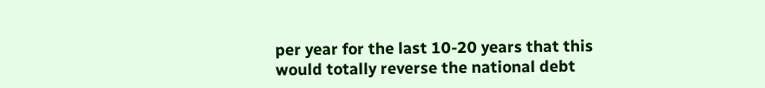per year for the last 10-20 years that this would totally reverse the national debt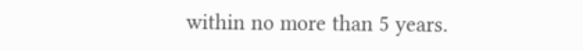within no more than 5 years.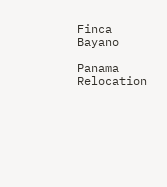Finca Bayano

Panama Relocation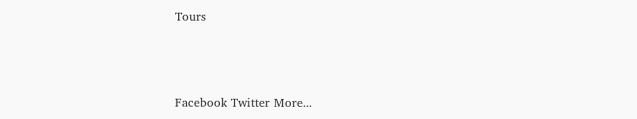Tours



Facebook Twitter More...